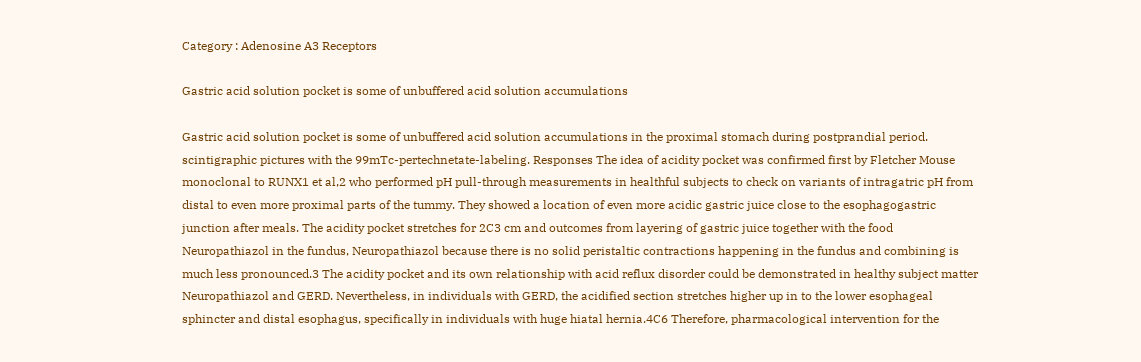Category : Adenosine A3 Receptors

Gastric acid solution pocket is some of unbuffered acid solution accumulations

Gastric acid solution pocket is some of unbuffered acid solution accumulations in the proximal stomach during postprandial period. scintigraphic pictures with the 99mTc-pertechnetate-labeling. Responses The idea of acidity pocket was confirmed first by Fletcher Mouse monoclonal to RUNX1 et al,2 who performed pH pull-through measurements in healthful subjects to check on variants of intragatric pH from distal to even more proximal parts of the tummy. They showed a location of even more acidic gastric juice close to the esophagogastric junction after meals. The acidity pocket stretches for 2C3 cm and outcomes from layering of gastric juice together with the food Neuropathiazol in the fundus, Neuropathiazol because there is no solid peristaltic contractions happening in the fundus and combining is much less pronounced.3 The acidity pocket and its own relationship with acid reflux disorder could be demonstrated in healthy subject matter Neuropathiazol and GERD. Nevertheless, in individuals with GERD, the acidified section stretches higher up in to the lower esophageal sphincter and distal esophagus, specifically in individuals with huge hiatal hernia.4C6 Therefore, pharmacological intervention for the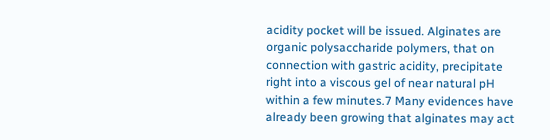acidity pocket will be issued. Alginates are organic polysaccharide polymers, that on connection with gastric acidity, precipitate right into a viscous gel of near natural pH within a few minutes.7 Many evidences have already been growing that alginates may act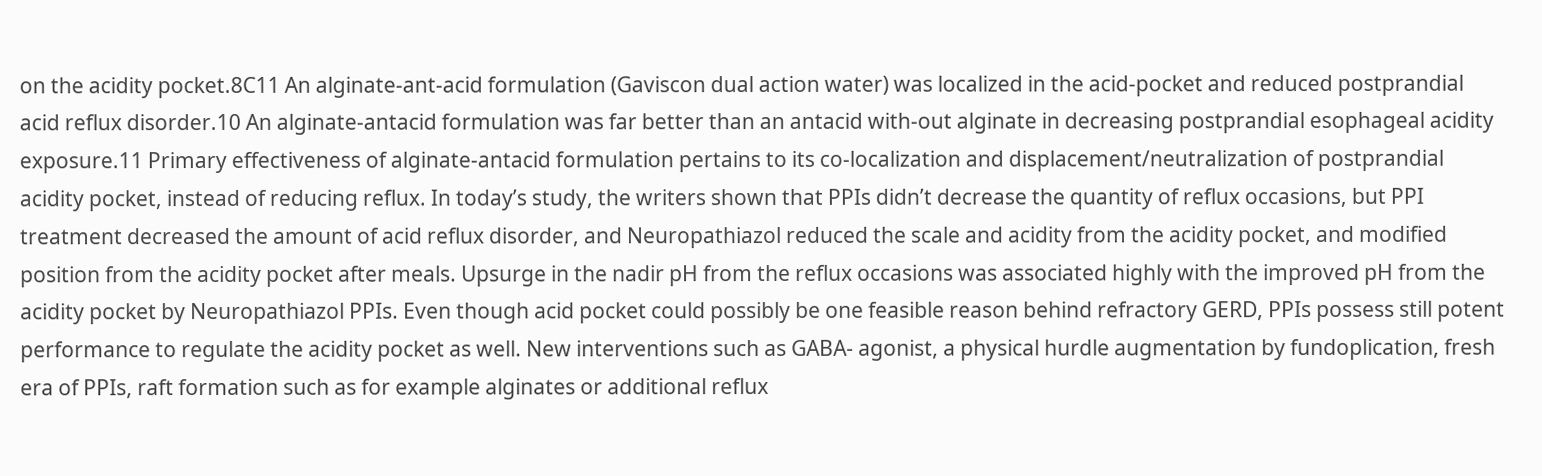on the acidity pocket.8C11 An alginate-ant-acid formulation (Gaviscon dual action water) was localized in the acid-pocket and reduced postprandial acid reflux disorder.10 An alginate-antacid formulation was far better than an antacid with-out alginate in decreasing postprandial esophageal acidity exposure.11 Primary effectiveness of alginate-antacid formulation pertains to its co-localization and displacement/neutralization of postprandial acidity pocket, instead of reducing reflux. In today’s study, the writers shown that PPIs didn’t decrease the quantity of reflux occasions, but PPI treatment decreased the amount of acid reflux disorder, and Neuropathiazol reduced the scale and acidity from the acidity pocket, and modified position from the acidity pocket after meals. Upsurge in the nadir pH from the reflux occasions was associated highly with the improved pH from the acidity pocket by Neuropathiazol PPIs. Even though acid pocket could possibly be one feasible reason behind refractory GERD, PPIs possess still potent performance to regulate the acidity pocket as well. New interventions such as GABA- agonist, a physical hurdle augmentation by fundoplication, fresh era of PPIs, raft formation such as for example alginates or additional reflux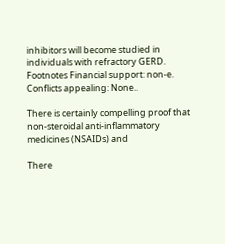inhibitors will become studied in individuals with refractory GERD. Footnotes Financial support: non-e. Conflicts appealing: None..

There is certainly compelling proof that non-steroidal anti-inflammatory medicines (NSAIDs) and

There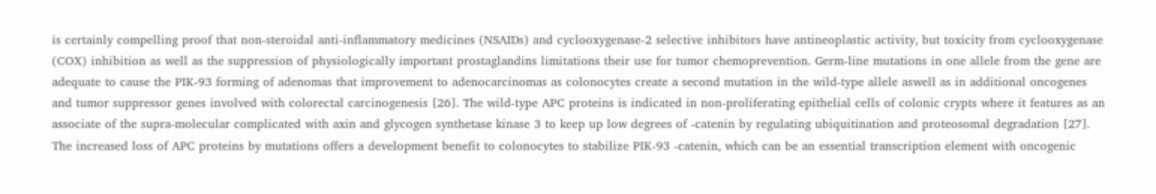is certainly compelling proof that non-steroidal anti-inflammatory medicines (NSAIDs) and cyclooxygenase-2 selective inhibitors have antineoplastic activity, but toxicity from cyclooxygenase (COX) inhibition as well as the suppression of physiologically important prostaglandins limitations their use for tumor chemoprevention. Germ-line mutations in one allele from the gene are adequate to cause the PIK-93 forming of adenomas that improvement to adenocarcinomas as colonocytes create a second mutation in the wild-type allele aswell as in additional oncogenes and tumor suppressor genes involved with colorectal carcinogenesis [26]. The wild-type APC proteins is indicated in non-proliferating epithelial cells of colonic crypts where it features as an associate of the supra-molecular complicated with axin and glycogen synthetase kinase 3 to keep up low degrees of -catenin by regulating ubiquitination and proteosomal degradation [27]. The increased loss of APC proteins by mutations offers a development benefit to colonocytes to stabilize PIK-93 -catenin, which can be an essential transcription element with oncogenic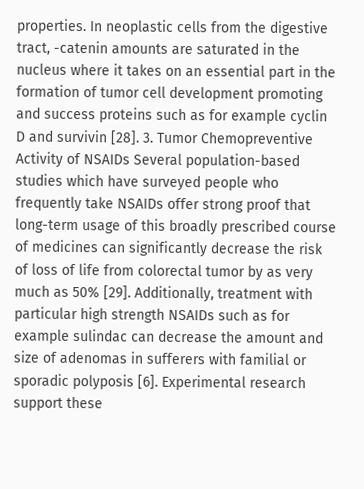properties. In neoplastic cells from the digestive tract, -catenin amounts are saturated in the nucleus where it takes on an essential part in the formation of tumor cell development promoting and success proteins such as for example cyclin D and survivin [28]. 3. Tumor Chemopreventive Activity of NSAIDs Several population-based studies which have surveyed people who frequently take NSAIDs offer strong proof that long-term usage of this broadly prescribed course of medicines can significantly decrease the risk of loss of life from colorectal tumor by as very much as 50% [29]. Additionally, treatment with particular high strength NSAIDs such as for example sulindac can decrease the amount and size of adenomas in sufferers with familial or sporadic polyposis [6]. Experimental research support these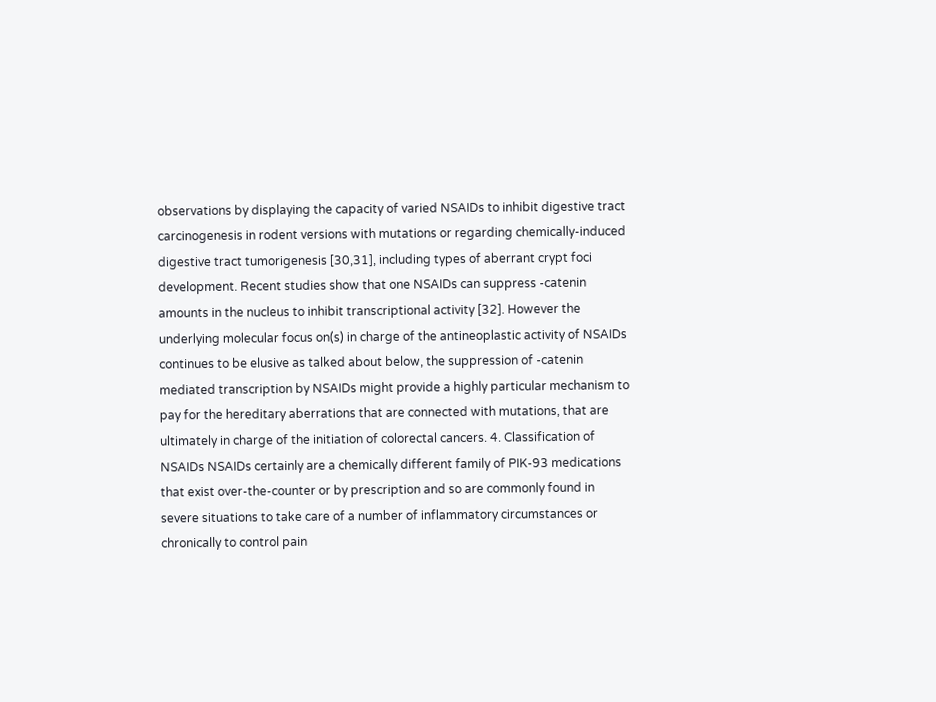observations by displaying the capacity of varied NSAIDs to inhibit digestive tract carcinogenesis in rodent versions with mutations or regarding chemically-induced digestive tract tumorigenesis [30,31], including types of aberrant crypt foci development. Recent studies show that one NSAIDs can suppress -catenin amounts in the nucleus to inhibit transcriptional activity [32]. However the underlying molecular focus on(s) in charge of the antineoplastic activity of NSAIDs continues to be elusive as talked about below, the suppression of -catenin mediated transcription by NSAIDs might provide a highly particular mechanism to pay for the hereditary aberrations that are connected with mutations, that are ultimately in charge of the initiation of colorectal cancers. 4. Classification of NSAIDs NSAIDs certainly are a chemically different family of PIK-93 medications that exist over-the-counter or by prescription and so are commonly found in severe situations to take care of a number of inflammatory circumstances or chronically to control pain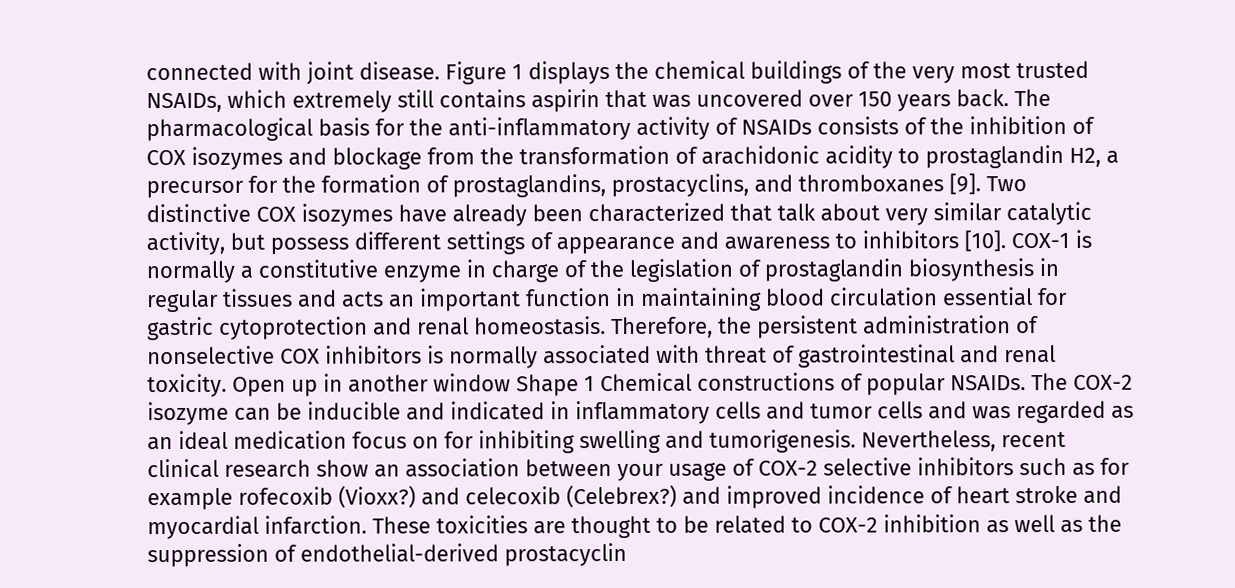connected with joint disease. Figure 1 displays the chemical buildings of the very most trusted NSAIDs, which extremely still contains aspirin that was uncovered over 150 years back. The pharmacological basis for the anti-inflammatory activity of NSAIDs consists of the inhibition of COX isozymes and blockage from the transformation of arachidonic acidity to prostaglandin H2, a precursor for the formation of prostaglandins, prostacyclins, and thromboxanes [9]. Two distinctive COX isozymes have already been characterized that talk about very similar catalytic activity, but possess different settings of appearance and awareness to inhibitors [10]. COX-1 is normally a constitutive enzyme in charge of the legislation of prostaglandin biosynthesis in regular tissues and acts an important function in maintaining blood circulation essential for gastric cytoprotection and renal homeostasis. Therefore, the persistent administration of nonselective COX inhibitors is normally associated with threat of gastrointestinal and renal toxicity. Open up in another window Shape 1 Chemical constructions of popular NSAIDs. The COX-2 isozyme can be inducible and indicated in inflammatory cells and tumor cells and was regarded as an ideal medication focus on for inhibiting swelling and tumorigenesis. Nevertheless, recent clinical research show an association between your usage of COX-2 selective inhibitors such as for example rofecoxib (Vioxx?) and celecoxib (Celebrex?) and improved incidence of heart stroke and myocardial infarction. These toxicities are thought to be related to COX-2 inhibition as well as the suppression of endothelial-derived prostacyclin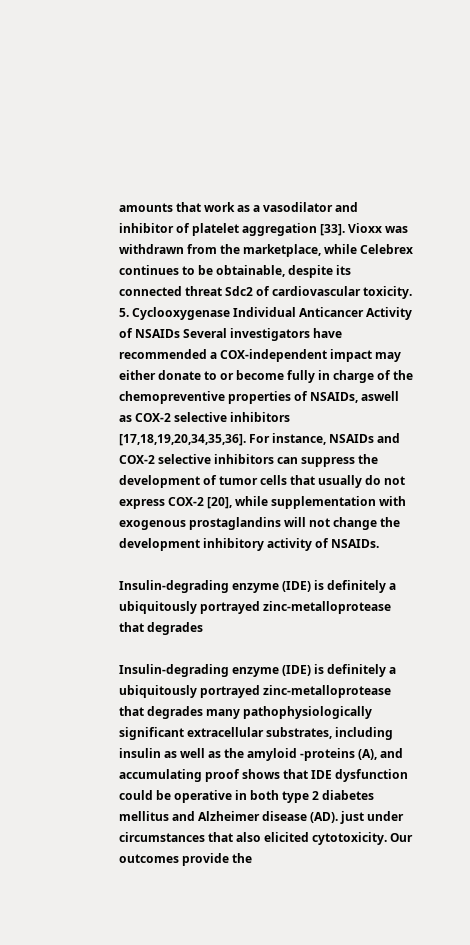amounts that work as a vasodilator and inhibitor of platelet aggregation [33]. Vioxx was withdrawn from the marketplace, while Celebrex continues to be obtainable, despite its connected threat Sdc2 of cardiovascular toxicity. 5. Cyclooxygenase Individual Anticancer Activity of NSAIDs Several investigators have recommended a COX-independent impact may either donate to or become fully in charge of the chemopreventive properties of NSAIDs, aswell as COX-2 selective inhibitors [17,18,19,20,34,35,36]. For instance, NSAIDs and COX-2 selective inhibitors can suppress the development of tumor cells that usually do not express COX-2 [20], while supplementation with exogenous prostaglandins will not change the development inhibitory activity of NSAIDs.

Insulin-degrading enzyme (IDE) is definitely a ubiquitously portrayed zinc-metalloprotease that degrades

Insulin-degrading enzyme (IDE) is definitely a ubiquitously portrayed zinc-metalloprotease that degrades many pathophysiologically significant extracellular substrates, including insulin as well as the amyloid -proteins (A), and accumulating proof shows that IDE dysfunction could be operative in both type 2 diabetes mellitus and Alzheimer disease (AD). just under circumstances that also elicited cytotoxicity. Our outcomes provide the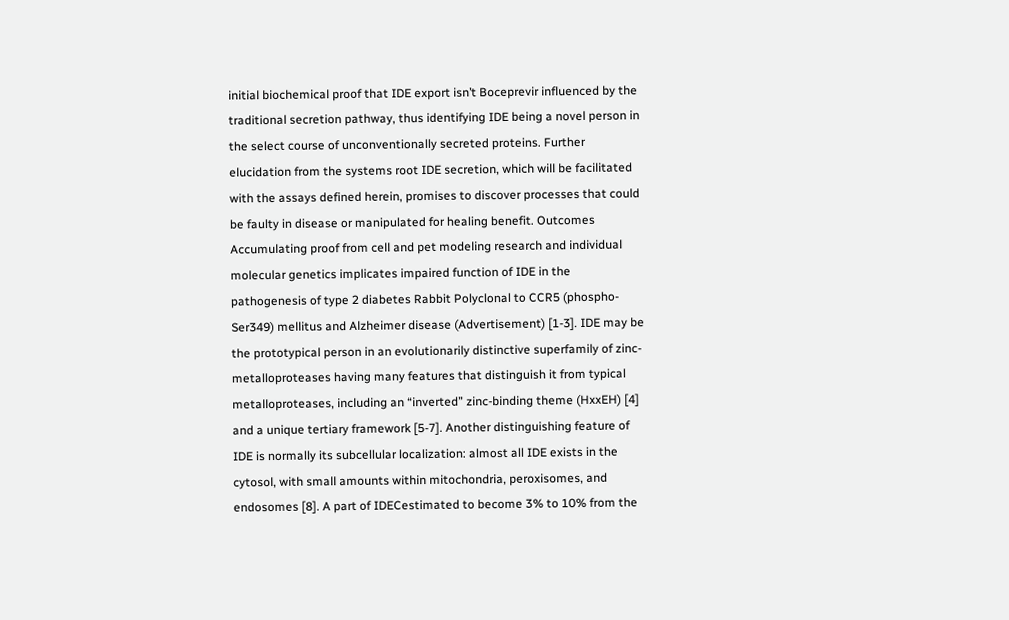initial biochemical proof that IDE export isn’t Boceprevir influenced by the traditional secretion pathway, thus identifying IDE being a novel person in the select course of unconventionally secreted proteins. Further elucidation from the systems root IDE secretion, which will be facilitated with the assays defined herein, promises to discover processes that could be faulty in disease or manipulated for healing benefit. Outcomes Accumulating proof from cell and pet modeling research and individual molecular genetics implicates impaired function of IDE in the pathogenesis of type 2 diabetes Rabbit Polyclonal to CCR5 (phospho-Ser349) mellitus and Alzheimer disease (Advertisement) [1-3]. IDE may be the prototypical person in an evolutionarily distinctive superfamily of zinc-metalloproteases having many features that distinguish it from typical metalloproteases, including an “inverted” zinc-binding theme (HxxEH) [4] and a unique tertiary framework [5-7]. Another distinguishing feature of IDE is normally its subcellular localization: almost all IDE exists in the cytosol, with small amounts within mitochondria, peroxisomes, and endosomes [8]. A part of IDECestimated to become 3% to 10% from the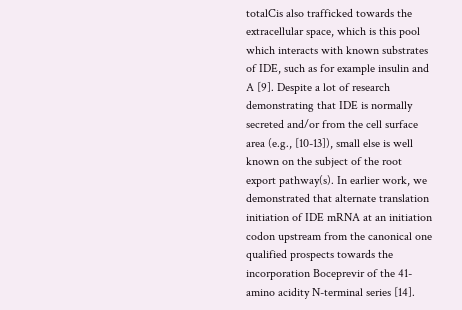totalCis also trafficked towards the extracellular space, which is this pool which interacts with known substrates of IDE, such as for example insulin and A [9]. Despite a lot of research demonstrating that IDE is normally secreted and/or from the cell surface area (e.g., [10-13]), small else is well known on the subject of the root export pathway(s). In earlier work, we demonstrated that alternate translation initiation of IDE mRNA at an initiation codon upstream from the canonical one qualified prospects towards the incorporation Boceprevir of the 41-amino acidity N-terminal series [14].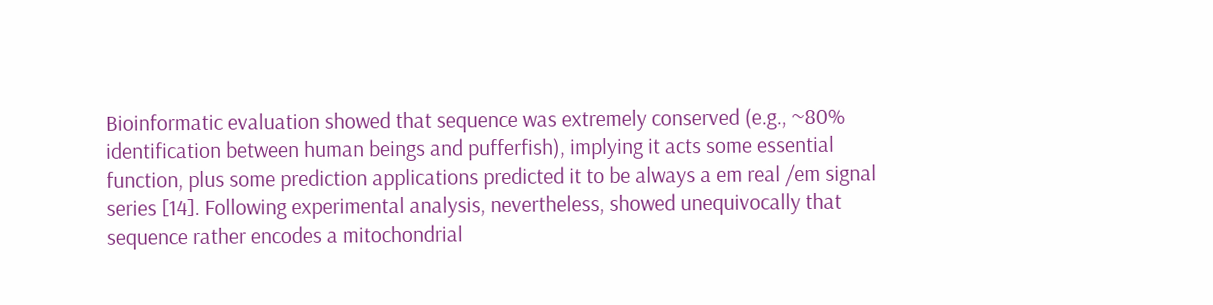Bioinformatic evaluation showed that sequence was extremely conserved (e.g., ~80% identification between human beings and pufferfish), implying it acts some essential function, plus some prediction applications predicted it to be always a em real /em signal series [14]. Following experimental analysis, nevertheless, showed unequivocally that sequence rather encodes a mitochondrial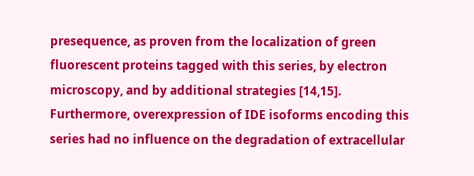presequence, as proven from the localization of green fluorescent proteins tagged with this series, by electron microscopy, and by additional strategies [14,15]. Furthermore, overexpression of IDE isoforms encoding this series had no influence on the degradation of extracellular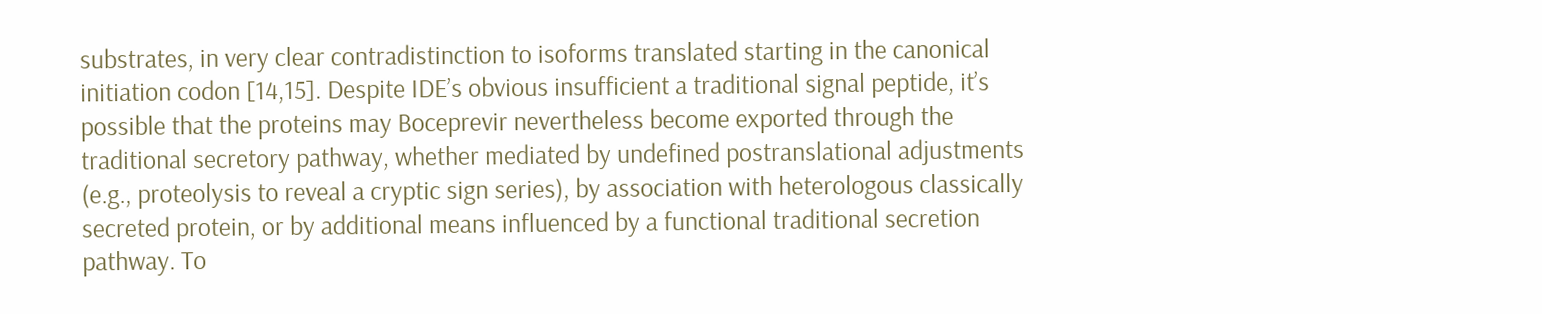substrates, in very clear contradistinction to isoforms translated starting in the canonical initiation codon [14,15]. Despite IDE’s obvious insufficient a traditional signal peptide, it’s possible that the proteins may Boceprevir nevertheless become exported through the traditional secretory pathway, whether mediated by undefined postranslational adjustments (e.g., proteolysis to reveal a cryptic sign series), by association with heterologous classically secreted protein, or by additional means influenced by a functional traditional secretion pathway. To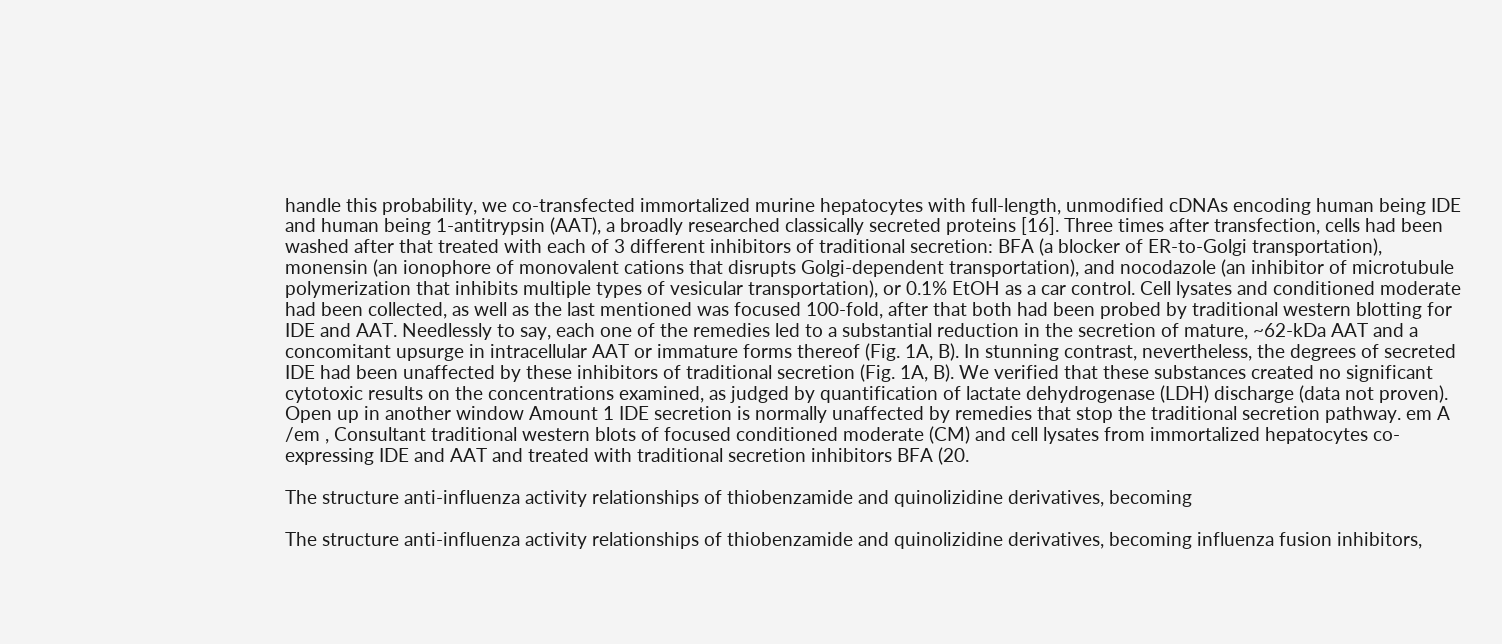handle this probability, we co-transfected immortalized murine hepatocytes with full-length, unmodified cDNAs encoding human being IDE and human being 1-antitrypsin (AAT), a broadly researched classically secreted proteins [16]. Three times after transfection, cells had been washed after that treated with each of 3 different inhibitors of traditional secretion: BFA (a blocker of ER-to-Golgi transportation), monensin (an ionophore of monovalent cations that disrupts Golgi-dependent transportation), and nocodazole (an inhibitor of microtubule polymerization that inhibits multiple types of vesicular transportation), or 0.1% EtOH as a car control. Cell lysates and conditioned moderate had been collected, as well as the last mentioned was focused 100-fold, after that both had been probed by traditional western blotting for IDE and AAT. Needlessly to say, each one of the remedies led to a substantial reduction in the secretion of mature, ~62-kDa AAT and a concomitant upsurge in intracellular AAT or immature forms thereof (Fig. 1A, B). In stunning contrast, nevertheless, the degrees of secreted IDE had been unaffected by these inhibitors of traditional secretion (Fig. 1A, B). We verified that these substances created no significant cytotoxic results on the concentrations examined, as judged by quantification of lactate dehydrogenase (LDH) discharge (data not proven). Open up in another window Amount 1 IDE secretion is normally unaffected by remedies that stop the traditional secretion pathway. em A /em , Consultant traditional western blots of focused conditioned moderate (CM) and cell lysates from immortalized hepatocytes co-expressing IDE and AAT and treated with traditional secretion inhibitors BFA (20.

The structure anti-influenza activity relationships of thiobenzamide and quinolizidine derivatives, becoming

The structure anti-influenza activity relationships of thiobenzamide and quinolizidine derivatives, becoming influenza fusion inhibitors,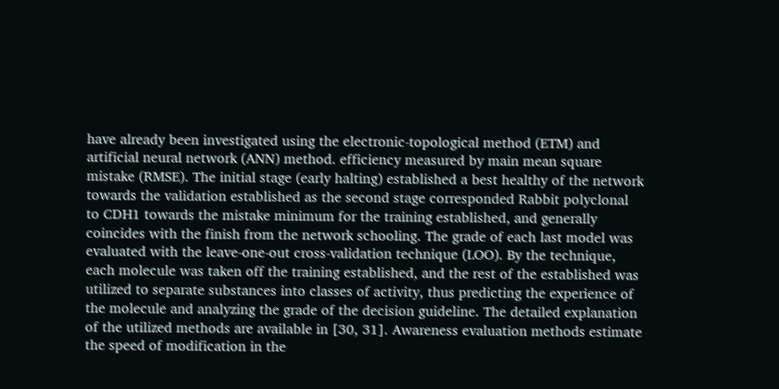have already been investigated using the electronic-topological method (ETM) and artificial neural network (ANN) method. efficiency measured by main mean square mistake (RMSE). The initial stage (early halting) established a best healthy of the network towards the validation established as the second stage corresponded Rabbit polyclonal to CDH1 towards the mistake minimum for the training established, and generally coincides with the finish from the network schooling. The grade of each last model was evaluated with the leave-one-out cross-validation technique (LOO). By the technique, each molecule was taken off the training established, and the rest of the established was utilized to separate substances into classes of activity, thus predicting the experience of the molecule and analyzing the grade of the decision guideline. The detailed explanation of the utilized methods are available in [30, 31]. Awareness evaluation methods estimate the speed of modification in the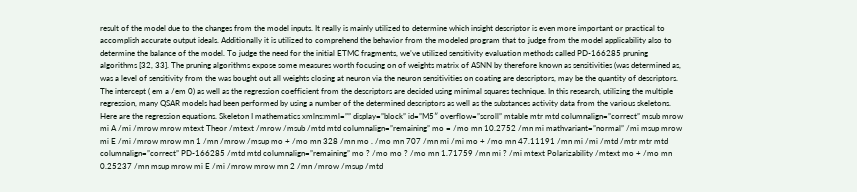result of the model due to the changes from the model inputs. It really is mainly utilized to determine which insight descriptor is even more important or practical to accomplish accurate output ideals. Additionally it is utilized to comprehend the behavior from the modeled program that to judge from the model applicability also to determine the balance of the model. To judge the need for the initial ETMC fragments, we’ve utilized sensitivity evaluation methods called PD-166285 pruning algorithms [32, 33]. The pruning algorithms expose some measures worth focusing on of weights matrix of ASNN by therefore known as sensitivities (was determined as, was a level of sensitivity from the was bought out all weights closing at neuron via the neuron sensitivities on coating are descriptors, may be the quantity of descriptors. The intercept ( em a /em 0) as well as the regression coefficient from the descriptors are decided using minimal squares technique. In this research, utilizing the multiple regression, many QSAR models had been performed by using a number of the determined descriptors as well as the substances activity data from the various skeletons. Here are the regression equations. Skeleton I mathematics xmlns:mml=”” display=”block” id=”M5″ overflow=”scroll” mtable mtr mtd columnalign=”correct” msub mrow mi A /mi /mrow mrow mtext Theor /mtext /mrow /msub /mtd mtd columnalign=”remaining” mo = /mo mn 10.2752 /mn mi mathvariant=”normal” /mi msup mrow mi E /mi /mrow mrow mn 1 /mn /mrow /msup mo + /mo mn 328 /mn mo . /mo mn 707 /mn mi /mi mo + /mo mn 47.11191 /mn mi /mi /mtd /mtr mtr mtd columnalign=”correct” PD-166285 /mtd mtd columnalign=”remaining” mo ? /mo mo ? /mo mn 1.71759 /mn mi ? /mi mtext Polarizability /mtext mo + /mo mn 0.25237 /mn msup mrow mi E /mi /mrow mrow mn 2 /mn /mrow /msup /mtd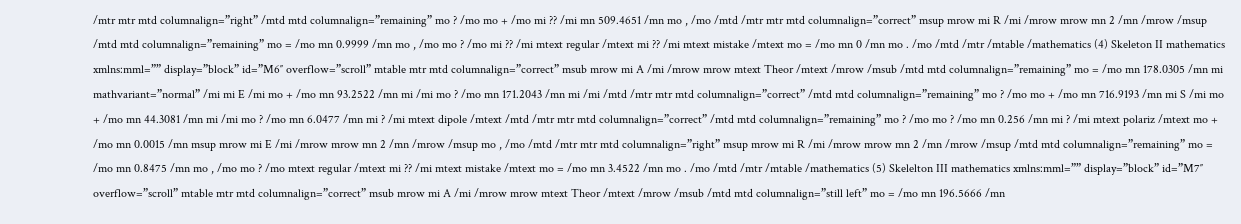/mtr mtr mtd columnalign=”right” /mtd mtd columnalign=”remaining” mo ? /mo mo + /mo mi ?? /mi mn 509.4651 /mn mo , /mo /mtd /mtr mtr mtd columnalign=”correct” msup mrow mi R /mi /mrow mrow mn 2 /mn /mrow /msup /mtd mtd columnalign=”remaining” mo = /mo mn 0.9999 /mn mo , /mo mo ? /mo mi ?? /mi mtext regular /mtext mi ?? /mi mtext mistake /mtext mo = /mo mn 0 /mn mo . /mo /mtd /mtr /mtable /mathematics (4) Skeleton II mathematics xmlns:mml=”” display=”block” id=”M6″ overflow=”scroll” mtable mtr mtd columnalign=”correct” msub mrow mi A /mi /mrow mrow mtext Theor /mtext /mrow /msub /mtd mtd columnalign=”remaining” mo = /mo mn 178.0305 /mn mi mathvariant=”normal” /mi mi E /mi mo + /mo mn 93.2522 /mn mi /mi mo ? /mo mn 171.2043 /mn mi /mi /mtd /mtr mtr mtd columnalign=”correct” /mtd mtd columnalign=”remaining” mo ? /mo mo + /mo mn 716.9193 /mn mi S /mi mo + /mo mn 44.3081 /mn mi /mi mo ? /mo mn 6.0477 /mn mi ? /mi mtext dipole /mtext /mtd /mtr mtr mtd columnalign=”correct” /mtd mtd columnalign=”remaining” mo ? /mo mo ? /mo mn 0.256 /mn mi ? /mi mtext polariz /mtext mo + /mo mn 0.0015 /mn msup mrow mi E /mi /mrow mrow mn 2 /mn /mrow /msup mo , /mo /mtd /mtr mtr mtd columnalign=”right” msup mrow mi R /mi /mrow mrow mn 2 /mn /mrow /msup /mtd mtd columnalign=”remaining” mo = /mo mn 0.8475 /mn mo , /mo mo ? /mo mtext regular /mtext mi ?? /mi mtext mistake /mtext mo = /mo mn 3.4522 /mn mo . /mo /mtd /mtr /mtable /mathematics (5) Skelelton III mathematics xmlns:mml=”” display=”block” id=”M7″ overflow=”scroll” mtable mtr mtd columnalign=”correct” msub mrow mi A /mi /mrow mrow mtext Theor /mtext /mrow /msub /mtd mtd columnalign=”still left” mo = /mo mn 196.5666 /mn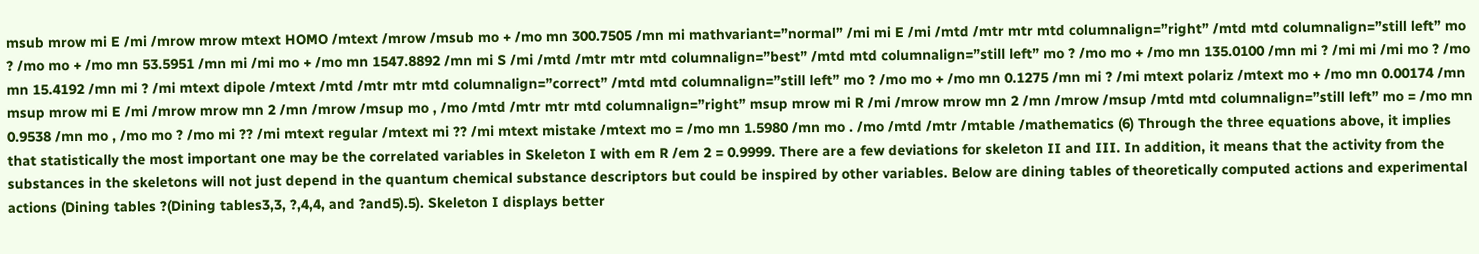msub mrow mi E /mi /mrow mrow mtext HOMO /mtext /mrow /msub mo + /mo mn 300.7505 /mn mi mathvariant=”normal” /mi mi E /mi /mtd /mtr mtr mtd columnalign=”right” /mtd mtd columnalign=”still left” mo ? /mo mo + /mo mn 53.5951 /mn mi /mi mo + /mo mn 1547.8892 /mn mi S /mi /mtd /mtr mtr mtd columnalign=”best” /mtd mtd columnalign=”still left” mo ? /mo mo + /mo mn 135.0100 /mn mi ? /mi mi /mi mo ? /mo mn 15.4192 /mn mi ? /mi mtext dipole /mtext /mtd /mtr mtr mtd columnalign=”correct” /mtd mtd columnalign=”still left” mo ? /mo mo + /mo mn 0.1275 /mn mi ? /mi mtext polariz /mtext mo + /mo mn 0.00174 /mn msup mrow mi E /mi /mrow mrow mn 2 /mn /mrow /msup mo , /mo /mtd /mtr mtr mtd columnalign=”right” msup mrow mi R /mi /mrow mrow mn 2 /mn /mrow /msup /mtd mtd columnalign=”still left” mo = /mo mn 0.9538 /mn mo , /mo mo ? /mo mi ?? /mi mtext regular /mtext mi ?? /mi mtext mistake /mtext mo = /mo mn 1.5980 /mn mo . /mo /mtd /mtr /mtable /mathematics (6) Through the three equations above, it implies that statistically the most important one may be the correlated variables in Skeleton I with em R /em 2 = 0.9999. There are a few deviations for skeleton II and III. In addition, it means that the activity from the substances in the skeletons will not just depend in the quantum chemical substance descriptors but could be inspired by other variables. Below are dining tables of theoretically computed actions and experimental actions (Dining tables ?(Dining tables3,3, ?,4,4, and ?and5).5). Skeleton I displays better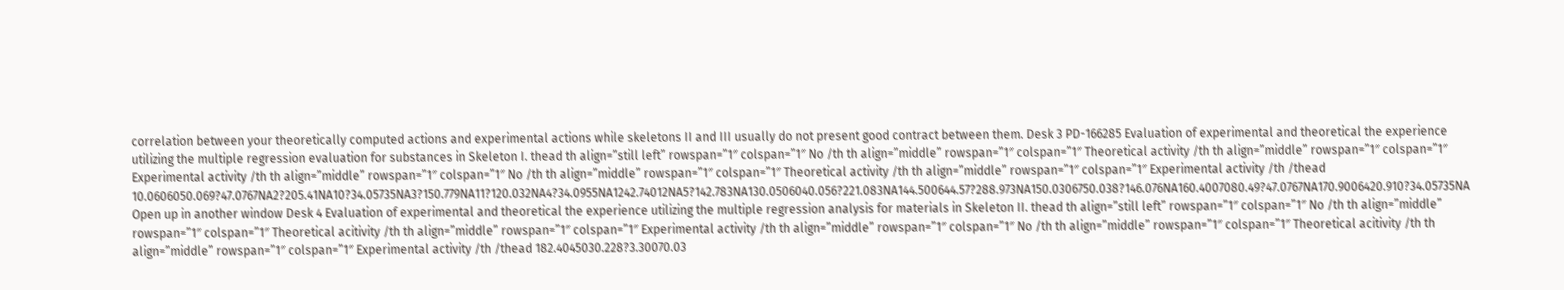correlation between your theoretically computed actions and experimental actions while skeletons II and III usually do not present good contract between them. Desk 3 PD-166285 Evaluation of experimental and theoretical the experience utilizing the multiple regression evaluation for substances in Skeleton I. thead th align=”still left” rowspan=”1″ colspan=”1″ No /th th align=”middle” rowspan=”1″ colspan=”1″ Theoretical activity /th th align=”middle” rowspan=”1″ colspan=”1″ Experimental activity /th th align=”middle” rowspan=”1″ colspan=”1″ No /th th align=”middle” rowspan=”1″ colspan=”1″ Theoretical activity /th th align=”middle” rowspan=”1″ colspan=”1″ Experimental activity /th /thead 10.0606050.069?47.0767NA2?205.41NA10?34.05735NA3?150.779NA11?120.032NA4?34.0955NA1242.74012NA5?142.783NA130.0506040.056?221.083NA144.500644.57?288.973NA150.0306750.038?146.076NA160.4007080.49?47.0767NA170.9006420.910?34.05735NA Open up in another window Desk 4 Evaluation of experimental and theoretical the experience utilizing the multiple regression analysis for materials in Skeleton II. thead th align=”still left” rowspan=”1″ colspan=”1″ No /th th align=”middle” rowspan=”1″ colspan=”1″ Theoretical acitivity /th th align=”middle” rowspan=”1″ colspan=”1″ Experimental activity /th th align=”middle” rowspan=”1″ colspan=”1″ No /th th align=”middle” rowspan=”1″ colspan=”1″ Theoretical acitivity /th th align=”middle” rowspan=”1″ colspan=”1″ Experimental activity /th /thead 182.4045030.228?3.30070.03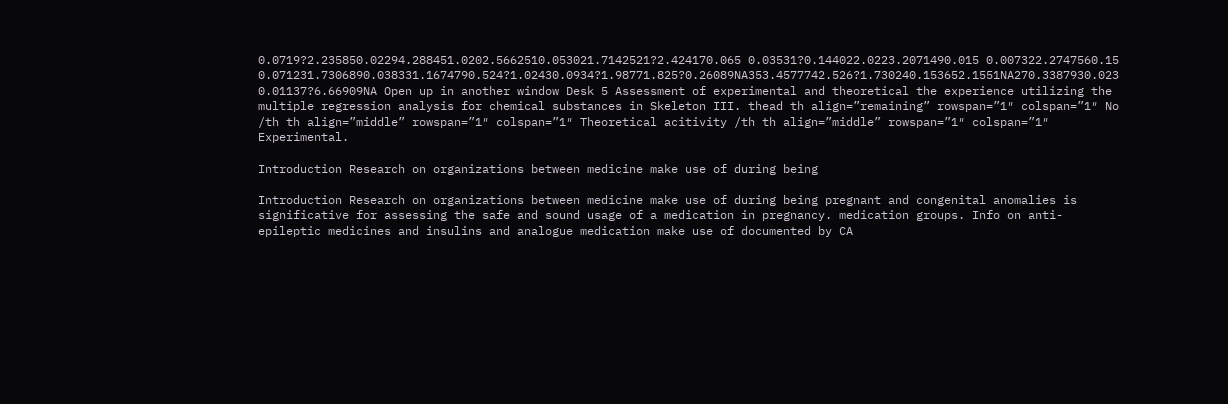0.0719?2.235850.02294.288451.0202.5662510.053021.7142521?2.424170.065 0.03531?0.144022.0223.2071490.015 0.007322.2747560.15 0.071231.7306890.038331.1674790.524?1.02430.0934?1.98771.825?0.26089NA353.4577742.526?1.730240.153652.1551NA270.3387930.023 0.01137?6.66909NA Open up in another window Desk 5 Assessment of experimental and theoretical the experience utilizing the multiple regression analysis for chemical substances in Skeleton III. thead th align=”remaining” rowspan=”1″ colspan=”1″ No /th th align=”middle” rowspan=”1″ colspan=”1″ Theoretical acitivity /th th align=”middle” rowspan=”1″ colspan=”1″ Experimental.

Introduction Research on organizations between medicine make use of during being

Introduction Research on organizations between medicine make use of during being pregnant and congenital anomalies is significative for assessing the safe and sound usage of a medication in pregnancy. medication groups. Info on anti-epileptic medicines and insulins and analogue medication make use of documented by CA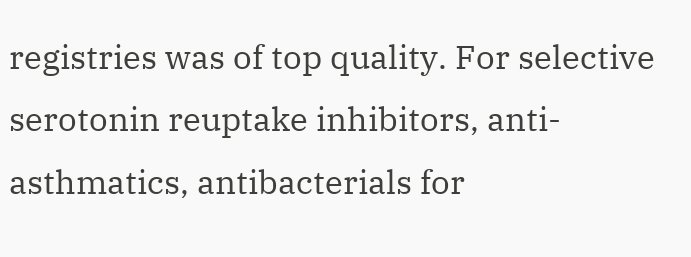registries was of top quality. For selective serotonin reuptake inhibitors, anti-asthmatics, antibacterials for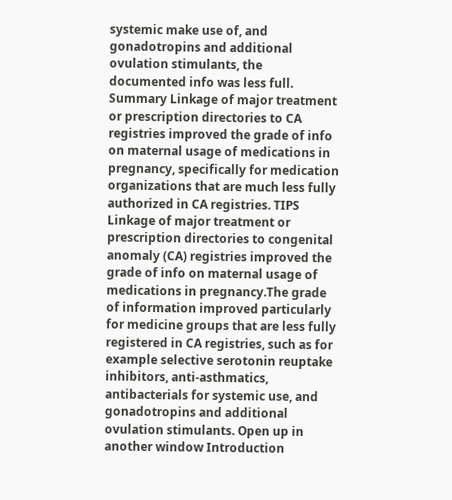systemic make use of, and gonadotropins and additional ovulation stimulants, the documented info was less full. Summary Linkage of major treatment or prescription directories to CA registries improved the grade of info on maternal usage of medications in pregnancy, specifically for medication organizations that are much less fully authorized in CA registries. TIPS Linkage of major treatment or prescription directories to congenital anomaly (CA) registries improved the grade of info on maternal usage of medications in pregnancy.The grade of information improved particularly for medicine groups that are less fully registered in CA registries, such as for example selective serotonin reuptake inhibitors, anti-asthmatics, antibacterials for systemic use, and gonadotropins and additional ovulation stimulants. Open up in another window Introduction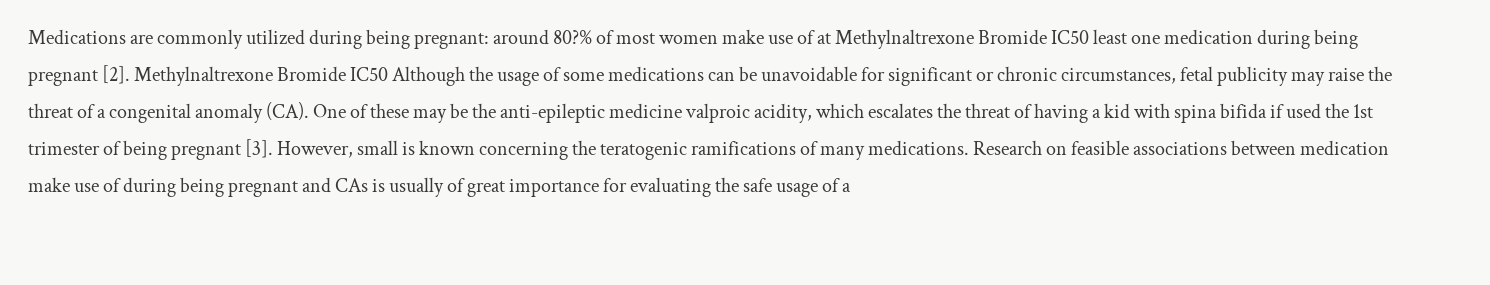Medications are commonly utilized during being pregnant: around 80?% of most women make use of at Methylnaltrexone Bromide IC50 least one medication during being pregnant [2]. Methylnaltrexone Bromide IC50 Although the usage of some medications can be unavoidable for significant or chronic circumstances, fetal publicity may raise the threat of a congenital anomaly (CA). One of these may be the anti-epileptic medicine valproic acidity, which escalates the threat of having a kid with spina bifida if used the 1st trimester of being pregnant [3]. However, small is known concerning the teratogenic ramifications of many medications. Research on feasible associations between medication make use of during being pregnant and CAs is usually of great importance for evaluating the safe usage of a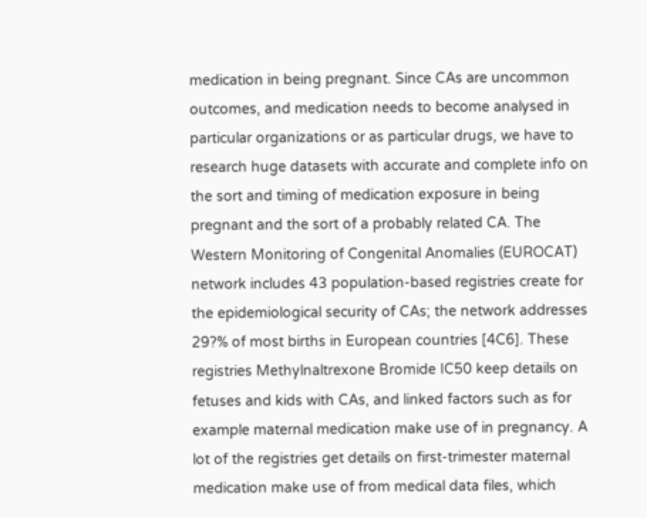medication in being pregnant. Since CAs are uncommon outcomes, and medication needs to become analysed in particular organizations or as particular drugs, we have to research huge datasets with accurate and complete info on the sort and timing of medication exposure in being pregnant and the sort of a probably related CA. The Western Monitoring of Congenital Anomalies (EUROCAT) network includes 43 population-based registries create for the epidemiological security of CAs; the network addresses 29?% of most births in European countries [4C6]. These registries Methylnaltrexone Bromide IC50 keep details on fetuses and kids with CAs, and linked factors such as for example maternal medication make use of in pregnancy. A lot of the registries get details on first-trimester maternal medication make use of from medical data files, which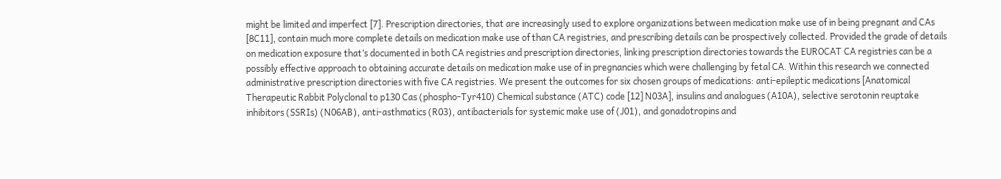might be limited and imperfect [7]. Prescription directories, that are increasingly used to explore organizations between medication make use of in being pregnant and CAs [8C11], contain much more complete details on medication make use of than CA registries, and prescribing details can be prospectively collected. Provided the grade of details on medication exposure that’s documented in both CA registries and prescription directories, linking prescription directories towards the EUROCAT CA registries can be a possibly effective approach to obtaining accurate details on medication make use of in pregnancies which were challenging by fetal CA. Within this research we connected administrative prescription directories with five CA registries. We present the outcomes for six chosen groups of medications: anti-epileptic medications [Anatomical Therapeutic Rabbit Polyclonal to p130 Cas (phospho-Tyr410) Chemical substance (ATC) code [12] N03A], insulins and analogues (A10A), selective serotonin reuptake inhibitors (SSRIs) (N06AB), anti-asthmatics (R03), antibacterials for systemic make use of (J01), and gonadotropins and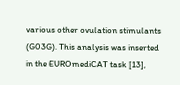various other ovulation stimulants (G03G). This analysis was inserted in the EUROmediCAT task [13],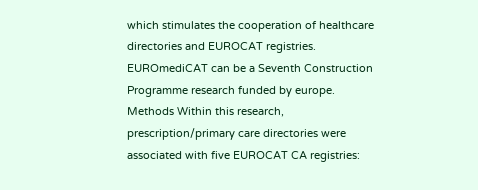which stimulates the cooperation of healthcare directories and EUROCAT registries. EUROmediCAT can be a Seventh Construction Programme research funded by europe. Methods Within this research, prescription/primary care directories were associated with five EUROCAT CA registries: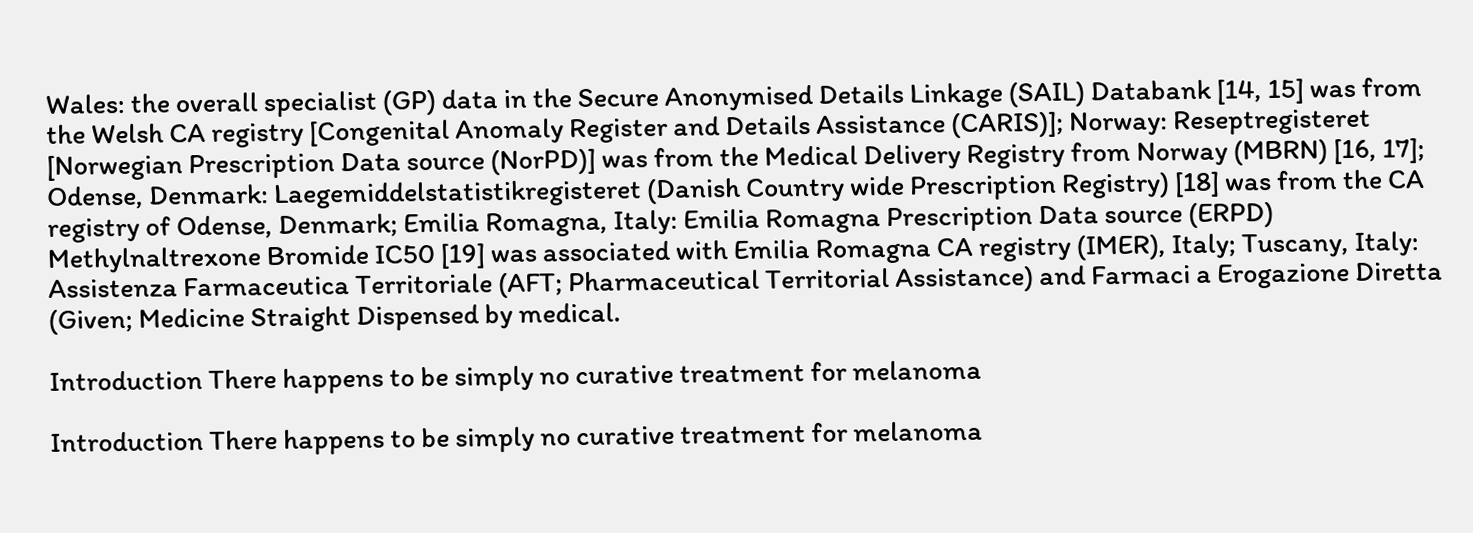Wales: the overall specialist (GP) data in the Secure Anonymised Details Linkage (SAIL) Databank [14, 15] was from the Welsh CA registry [Congenital Anomaly Register and Details Assistance (CARIS)]; Norway: Reseptregisteret [Norwegian Prescription Data source (NorPD)] was from the Medical Delivery Registry from Norway (MBRN) [16, 17]; Odense, Denmark: Laegemiddelstatistikregisteret (Danish Country wide Prescription Registry) [18] was from the CA registry of Odense, Denmark; Emilia Romagna, Italy: Emilia Romagna Prescription Data source (ERPD) Methylnaltrexone Bromide IC50 [19] was associated with Emilia Romagna CA registry (IMER), Italy; Tuscany, Italy: Assistenza Farmaceutica Territoriale (AFT; Pharmaceutical Territorial Assistance) and Farmaci a Erogazione Diretta (Given; Medicine Straight Dispensed by medical.

Introduction There happens to be simply no curative treatment for melanoma

Introduction There happens to be simply no curative treatment for melanoma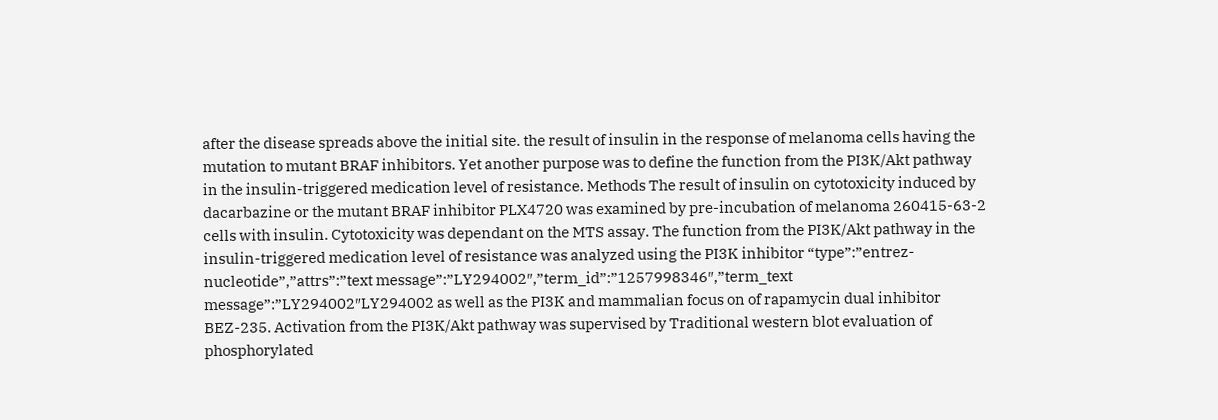after the disease spreads above the initial site. the result of insulin in the response of melanoma cells having the mutation to mutant BRAF inhibitors. Yet another purpose was to define the function from the PI3K/Akt pathway in the insulin-triggered medication level of resistance. Methods The result of insulin on cytotoxicity induced by dacarbazine or the mutant BRAF inhibitor PLX4720 was examined by pre-incubation of melanoma 260415-63-2 cells with insulin. Cytotoxicity was dependant on the MTS assay. The function from the PI3K/Akt pathway in the insulin-triggered medication level of resistance was analyzed using the PI3K inhibitor “type”:”entrez-nucleotide”,”attrs”:”text message”:”LY294002″,”term_id”:”1257998346″,”term_text message”:”LY294002″LY294002 as well as the PI3K and mammalian focus on of rapamycin dual inhibitor BEZ-235. Activation from the PI3K/Akt pathway was supervised by Traditional western blot evaluation of phosphorylated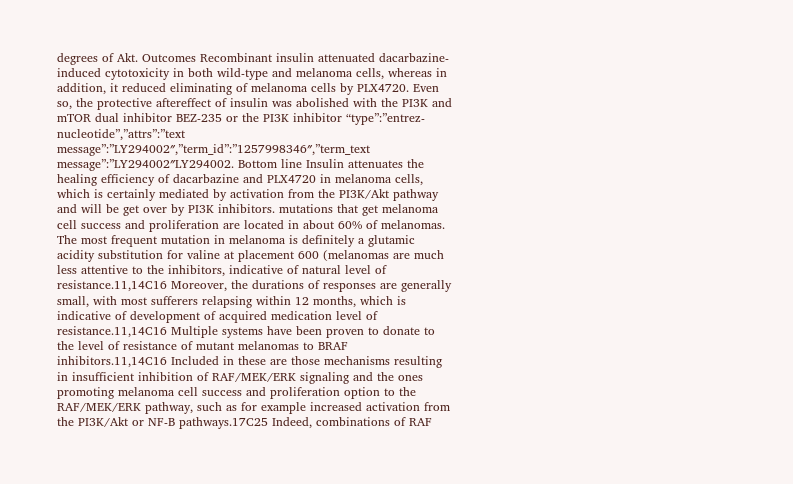degrees of Akt. Outcomes Recombinant insulin attenuated dacarbazine-induced cytotoxicity in both wild-type and melanoma cells, whereas in addition, it reduced eliminating of melanoma cells by PLX4720. Even so, the protective aftereffect of insulin was abolished with the PI3K and mTOR dual inhibitor BEZ-235 or the PI3K inhibitor “type”:”entrez-nucleotide”,”attrs”:”text message”:”LY294002″,”term_id”:”1257998346″,”term_text message”:”LY294002″LY294002. Bottom line Insulin attenuates the healing efficiency of dacarbazine and PLX4720 in melanoma cells, which is certainly mediated by activation from the PI3K/Akt pathway and will be get over by PI3K inhibitors. mutations that get melanoma cell success and proliferation are located in about 60% of melanomas. The most frequent mutation in melanoma is definitely a glutamic acidity substitution for valine at placement 600 (melanomas are much less attentive to the inhibitors, indicative of natural level of resistance.11,14C16 Moreover, the durations of responses are generally small, with most sufferers relapsing within 12 months, which is indicative of development of acquired medication level of resistance.11,14C16 Multiple systems have been proven to donate to the level of resistance of mutant melanomas to BRAF inhibitors.11,14C16 Included in these are those mechanisms resulting in insufficient inhibition of RAF/MEK/ERK signaling and the ones promoting melanoma cell success and proliferation option to the RAF/MEK/ERK pathway, such as for example increased activation from the PI3K/Akt or NF-B pathways.17C25 Indeed, combinations of RAF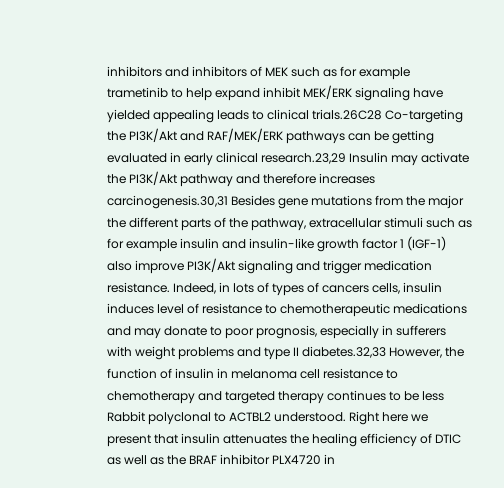inhibitors and inhibitors of MEK such as for example trametinib to help expand inhibit MEK/ERK signaling have yielded appealing leads to clinical trials.26C28 Co-targeting the PI3K/Akt and RAF/MEK/ERK pathways can be getting evaluated in early clinical research.23,29 Insulin may activate the PI3K/Akt pathway and therefore increases carcinogenesis.30,31 Besides gene mutations from the major the different parts of the pathway, extracellular stimuli such as for example insulin and insulin-like growth factor 1 (IGF-1) also improve PI3K/Akt signaling and trigger medication resistance. Indeed, in lots of types of cancers cells, insulin induces level of resistance to chemotherapeutic medications and may donate to poor prognosis, especially in sufferers with weight problems and type II diabetes.32,33 However, the function of insulin in melanoma cell resistance to chemotherapy and targeted therapy continues to be less Rabbit polyclonal to ACTBL2 understood. Right here we present that insulin attenuates the healing efficiency of DTIC as well as the BRAF inhibitor PLX4720 in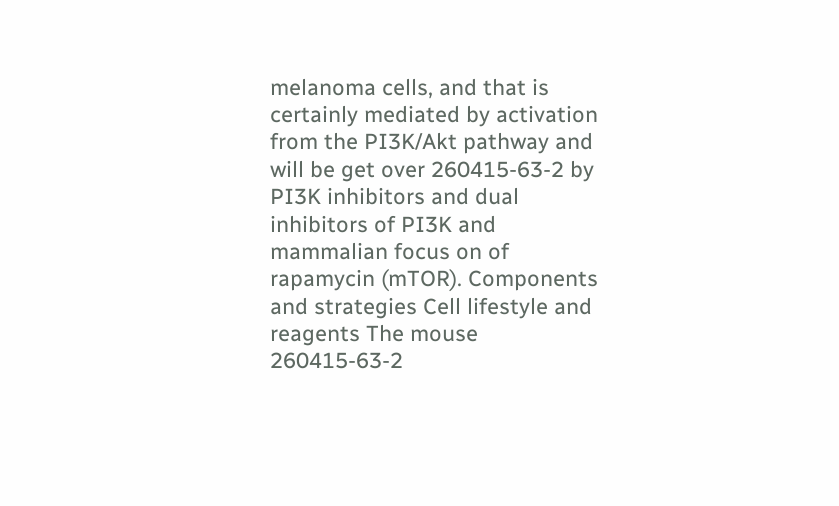melanoma cells, and that is certainly mediated by activation from the PI3K/Akt pathway and will be get over 260415-63-2 by PI3K inhibitors and dual inhibitors of PI3K and mammalian focus on of rapamycin (mTOR). Components and strategies Cell lifestyle and reagents The mouse 260415-63-2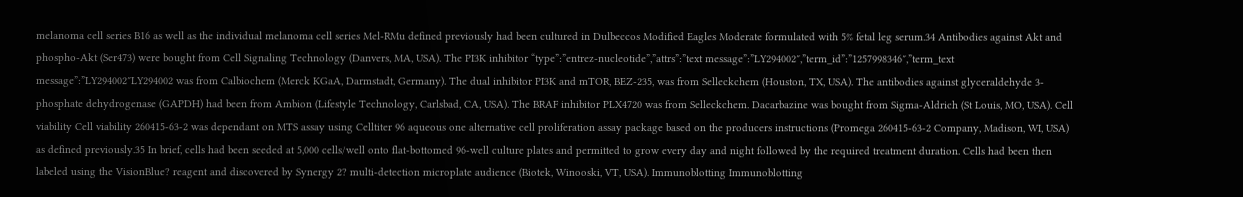melanoma cell series B16 as well as the individual melanoma cell series Mel-RMu defined previously had been cultured in Dulbeccos Modified Eagles Moderate formulated with 5% fetal leg serum.34 Antibodies against Akt and phospho-Akt (Ser473) were bought from Cell Signaling Technology (Danvers, MA, USA). The PI3K inhibitor “type”:”entrez-nucleotide”,”attrs”:”text message”:”LY294002″,”term_id”:”1257998346″,”term_text message”:”LY294002″LY294002 was from Calbiochem (Merck KGaA, Darmstadt, Germany). The dual inhibitor PI3K and mTOR, BEZ-235, was from Selleckchem (Houston, TX, USA). The antibodies against glyceraldehyde 3-phosphate dehydrogenase (GAPDH) had been from Ambion (Lifestyle Technology, Carlsbad, CA, USA). The BRAF inhibitor PLX4720 was from Selleckchem. Dacarbazine was bought from Sigma-Aldrich (St Louis, MO, USA). Cell viability Cell viability 260415-63-2 was dependant on MTS assay using Celltiter 96 aqueous one alternative cell proliferation assay package based on the producers instructions (Promega 260415-63-2 Company, Madison, WI, USA) as defined previously.35 In brief, cells had been seeded at 5,000 cells/well onto flat-bottomed 96-well culture plates and permitted to grow every day and night followed by the required treatment duration. Cells had been then labeled using the VisionBlue? reagent and discovered by Synergy 2? multi-detection microplate audience (Biotek, Winooski, VT, USA). Immunoblotting Immunoblotting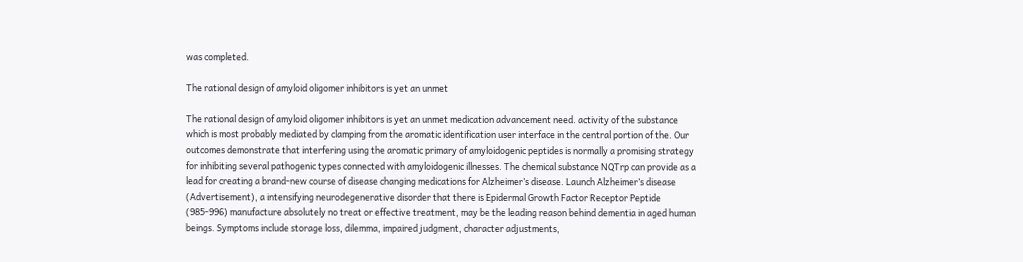was completed.

The rational design of amyloid oligomer inhibitors is yet an unmet

The rational design of amyloid oligomer inhibitors is yet an unmet medication advancement need. activity of the substance which is most probably mediated by clamping from the aromatic identification user interface in the central portion of the. Our outcomes demonstrate that interfering using the aromatic primary of amyloidogenic peptides is normally a promising strategy for inhibiting several pathogenic types connected with amyloidogenic illnesses. The chemical substance NQTrp can provide as a lead for creating a brand-new course of disease changing medications for Alzheimer’s disease. Launch Alzheimer’s disease (Advertisement), a intensifying neurodegenerative disorder that there is Epidermal Growth Factor Receptor Peptide (985-996) manufacture absolutely no treat or effective treatment, may be the leading reason behind dementia in aged human beings. Symptoms include storage loss, dilemma, impaired judgment, character adjustments,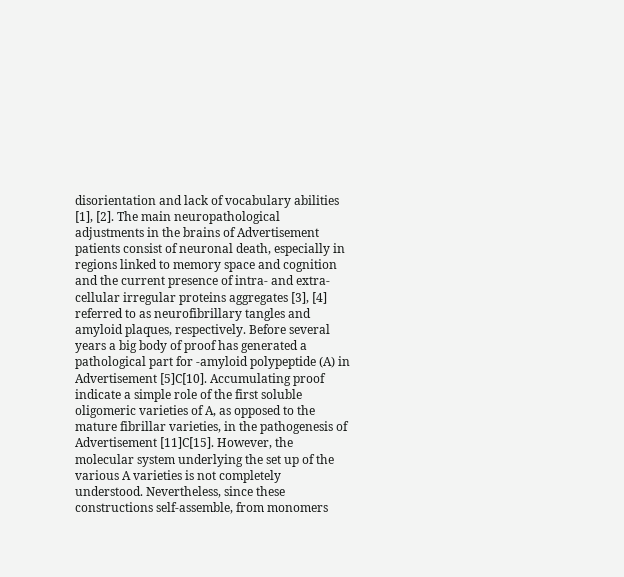disorientation and lack of vocabulary abilities [1], [2]. The main neuropathological adjustments in the brains of Advertisement patients consist of neuronal death, especially in regions linked to memory space and cognition and the current presence of intra- and extra-cellular irregular proteins aggregates [3], [4] referred to as neurofibrillary tangles and amyloid plaques, respectively. Before several years a big body of proof has generated a pathological part for -amyloid polypeptide (A) in Advertisement [5]C[10]. Accumulating proof indicate a simple role of the first soluble oligomeric varieties of A, as opposed to the mature fibrillar varieties, in the pathogenesis of Advertisement [11]C[15]. However, the molecular system underlying the set up of the various A varieties is not completely understood. Nevertheless, since these constructions self-assemble, from monomers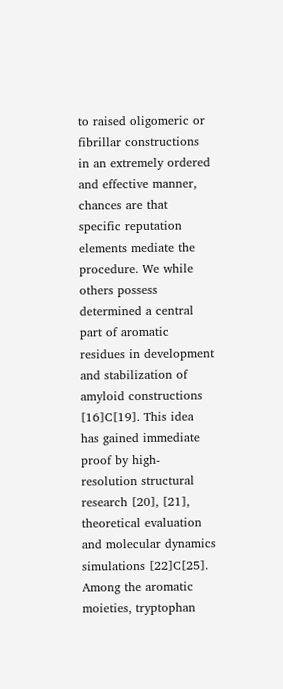to raised oligomeric or fibrillar constructions in an extremely ordered and effective manner, chances are that specific reputation elements mediate the procedure. We while others possess determined a central part of aromatic residues in development and stabilization of amyloid constructions [16]C[19]. This idea has gained immediate proof by high-resolution structural research [20], [21], theoretical evaluation and molecular dynamics simulations [22]C[25]. Among the aromatic moieties, tryptophan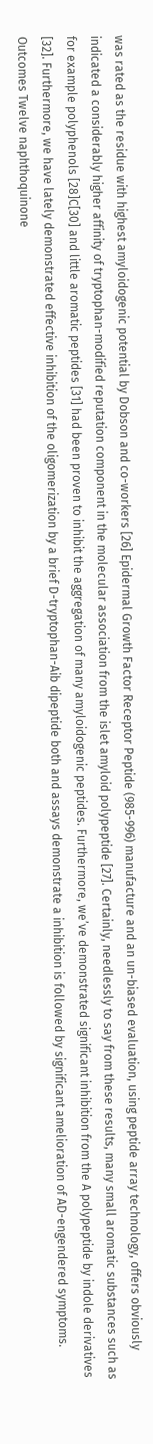was rated as the residue with highest amyloidogenic potential by Dobson and co-workers [26] Epidermal Growth Factor Receptor Peptide (985-996) manufacture and an un-biased evaluation, using peptide array technology, offers obviously indicated a considerably higher affinity of tryptophan-modified reputation component in the molecular association from the islet amyloid polypeptide [27]. Certainly, needlessly to say from these results, many small aromatic substances such as for example polyphenols [28]C[30] and little aromatic peptides [31] had been proven to inhibit the aggregation of many amyloidogenic peptides. Furthermore, we’ve demonstrated significant inhibition from the A polypeptide by indole derivatives [32]. Furthermore, we have lately demonstrated effective inhibition of the oligomerization by a brief D-tryptophan-Aib dipeptide both and assays demonstrate a inhibition is followed by significant amelioration of AD-engendered symptoms. Outcomes Twelve naphthoquinone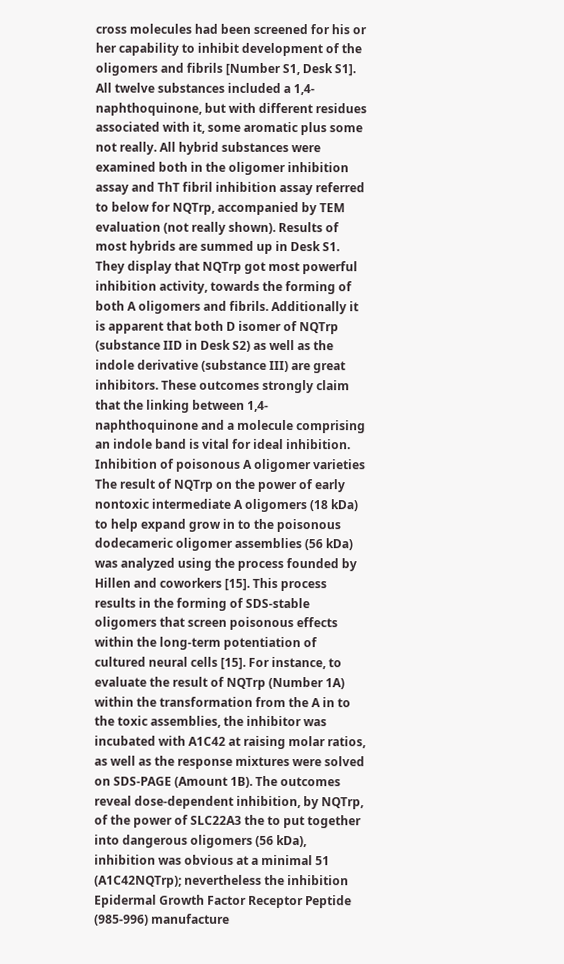cross molecules had been screened for his or her capability to inhibit development of the oligomers and fibrils [Number S1, Desk S1]. All twelve substances included a 1,4-naphthoquinone, but with different residues associated with it, some aromatic plus some not really. All hybrid substances were examined both in the oligomer inhibition assay and ThT fibril inhibition assay referred to below for NQTrp, accompanied by TEM evaluation (not really shown). Results of most hybrids are summed up in Desk S1. They display that NQTrp got most powerful inhibition activity, towards the forming of both A oligomers and fibrils. Additionally it is apparent that both D isomer of NQTrp (substance IID in Desk S2) as well as the indole derivative (substance III) are great inhibitors. These outcomes strongly claim that the linking between 1,4-naphthoquinone and a molecule comprising an indole band is vital for ideal inhibition. Inhibition of poisonous A oligomer varieties The result of NQTrp on the power of early nontoxic intermediate A oligomers (18 kDa) to help expand grow in to the poisonous dodecameric oligomer assemblies (56 kDa) was analyzed using the process founded by Hillen and coworkers [15]. This process results in the forming of SDS-stable oligomers that screen poisonous effects within the long-term potentiation of cultured neural cells [15]. For instance, to evaluate the result of NQTrp (Number 1A) within the transformation from the A in to the toxic assemblies, the inhibitor was incubated with A1C42 at raising molar ratios, as well as the response mixtures were solved on SDS-PAGE (Amount 1B). The outcomes reveal dose-dependent inhibition, by NQTrp, of the power of SLC22A3 the to put together into dangerous oligomers (56 kDa), inhibition was obvious at a minimal 51 (A1C42NQTrp); nevertheless the inhibition Epidermal Growth Factor Receptor Peptide (985-996) manufacture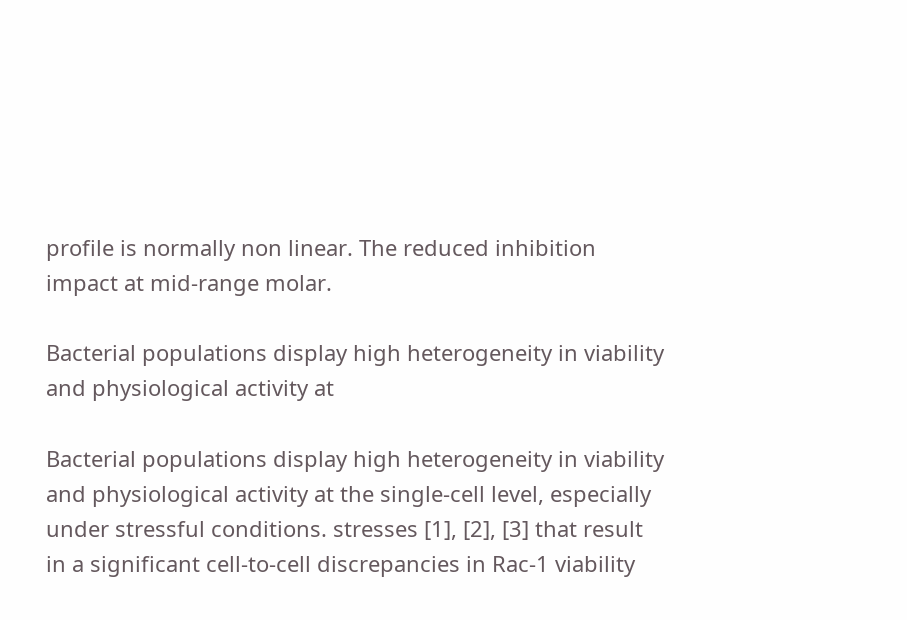profile is normally non linear. The reduced inhibition impact at mid-range molar.

Bacterial populations display high heterogeneity in viability and physiological activity at

Bacterial populations display high heterogeneity in viability and physiological activity at the single-cell level, especially under stressful conditions. stresses [1], [2], [3] that result in a significant cell-to-cell discrepancies in Rac-1 viability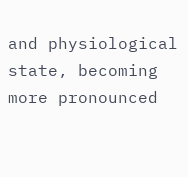and physiological state, becoming more pronounced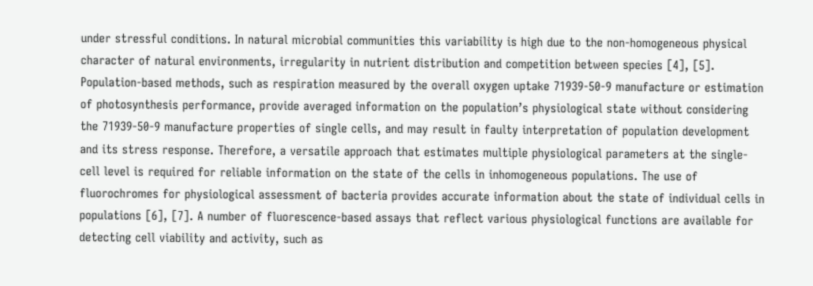under stressful conditions. In natural microbial communities this variability is high due to the non-homogeneous physical character of natural environments, irregularity in nutrient distribution and competition between species [4], [5]. Population-based methods, such as respiration measured by the overall oxygen uptake 71939-50-9 manufacture or estimation of photosynthesis performance, provide averaged information on the population’s physiological state without considering the 71939-50-9 manufacture properties of single cells, and may result in faulty interpretation of population development and its stress response. Therefore, a versatile approach that estimates multiple physiological parameters at the single-cell level is required for reliable information on the state of the cells in inhomogeneous populations. The use of fluorochromes for physiological assessment of bacteria provides accurate information about the state of individual cells in populations [6], [7]. A number of fluorescence-based assays that reflect various physiological functions are available for detecting cell viability and activity, such as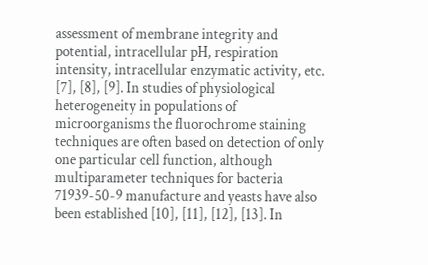assessment of membrane integrity and potential, intracellular pH, respiration intensity, intracellular enzymatic activity, etc. [7], [8], [9]. In studies of physiological heterogeneity in populations of microorganisms the fluorochrome staining techniques are often based on detection of only one particular cell function, although multiparameter techniques for bacteria 71939-50-9 manufacture and yeasts have also been established [10], [11], [12], [13]. In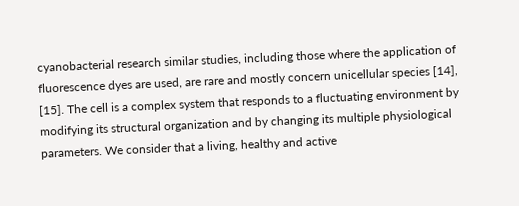cyanobacterial research similar studies, including those where the application of fluorescence dyes are used, are rare and mostly concern unicellular species [14], [15]. The cell is a complex system that responds to a fluctuating environment by modifying its structural organization and by changing its multiple physiological parameters. We consider that a living, healthy and active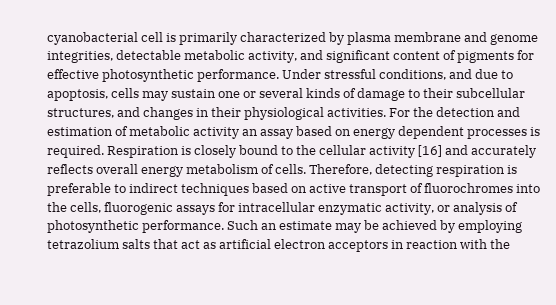cyanobacterial cell is primarily characterized by plasma membrane and genome integrities, detectable metabolic activity, and significant content of pigments for effective photosynthetic performance. Under stressful conditions, and due to apoptosis, cells may sustain one or several kinds of damage to their subcellular structures, and changes in their physiological activities. For the detection and estimation of metabolic activity an assay based on energy dependent processes is required. Respiration is closely bound to the cellular activity [16] and accurately reflects overall energy metabolism of cells. Therefore, detecting respiration is preferable to indirect techniques based on active transport of fluorochromes into the cells, fluorogenic assays for intracellular enzymatic activity, or analysis of photosynthetic performance. Such an estimate may be achieved by employing tetrazolium salts that act as artificial electron acceptors in reaction with the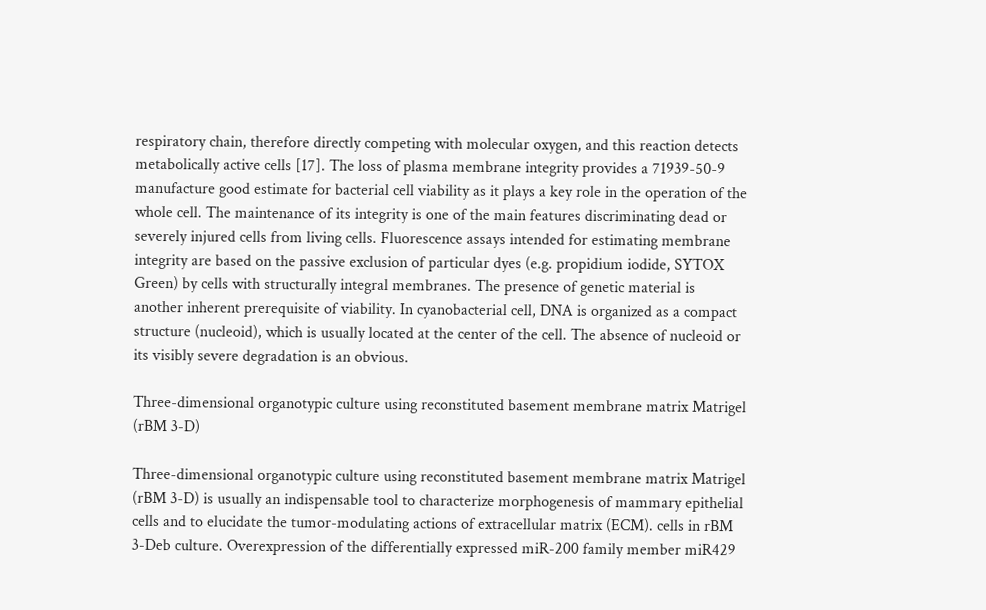respiratory chain, therefore directly competing with molecular oxygen, and this reaction detects metabolically active cells [17]. The loss of plasma membrane integrity provides a 71939-50-9 manufacture good estimate for bacterial cell viability as it plays a key role in the operation of the whole cell. The maintenance of its integrity is one of the main features discriminating dead or severely injured cells from living cells. Fluorescence assays intended for estimating membrane integrity are based on the passive exclusion of particular dyes (e.g. propidium iodide, SYTOX Green) by cells with structurally integral membranes. The presence of genetic material is another inherent prerequisite of viability. In cyanobacterial cell, DNA is organized as a compact structure (nucleoid), which is usually located at the center of the cell. The absence of nucleoid or its visibly severe degradation is an obvious.

Three-dimensional organotypic culture using reconstituted basement membrane matrix Matrigel (rBM 3-D)

Three-dimensional organotypic culture using reconstituted basement membrane matrix Matrigel (rBM 3-D) is usually an indispensable tool to characterize morphogenesis of mammary epithelial cells and to elucidate the tumor-modulating actions of extracellular matrix (ECM). cells in rBM 3-Deb culture. Overexpression of the differentially expressed miR-200 family member miR429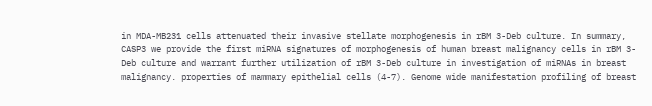in MDA-MB231 cells attenuated their invasive stellate morphogenesis in rBM 3-Deb culture. In summary, CASP3 we provide the first miRNA signatures of morphogenesis of human breast malignancy cells in rBM 3-Deb culture and warrant further utilization of rBM 3-Deb culture in investigation of miRNAs in breast malignancy. properties of mammary epithelial cells (4-7). Genome wide manifestation profiling of breast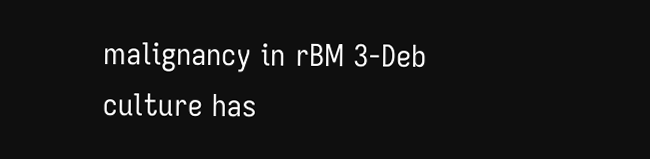malignancy in rBM 3-Deb culture has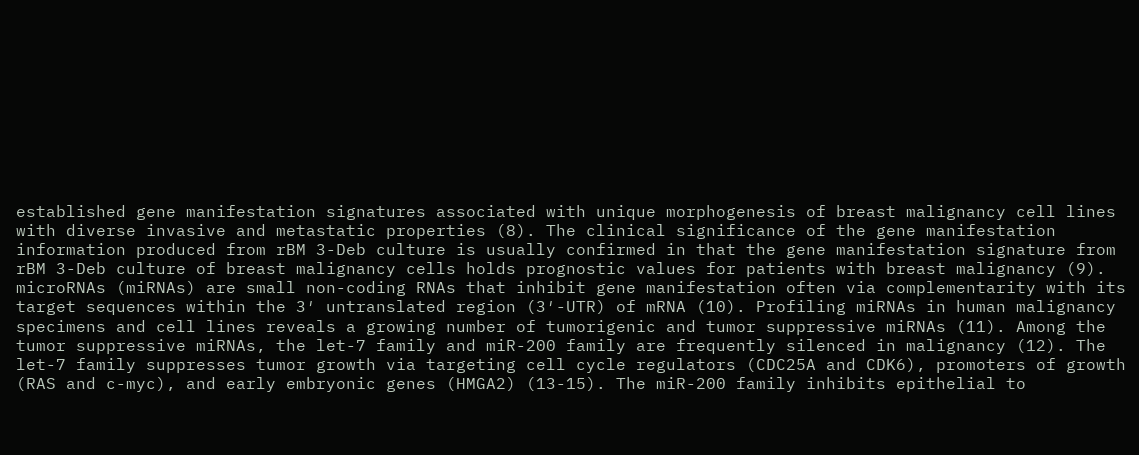established gene manifestation signatures associated with unique morphogenesis of breast malignancy cell lines with diverse invasive and metastatic properties (8). The clinical significance of the gene manifestation information produced from rBM 3-Deb culture is usually confirmed in that the gene manifestation signature from rBM 3-Deb culture of breast malignancy cells holds prognostic values for patients with breast malignancy (9). microRNAs (miRNAs) are small non-coding RNAs that inhibit gene manifestation often via complementarity with its target sequences within the 3′ untranslated region (3′-UTR) of mRNA (10). Profiling miRNAs in human malignancy specimens and cell lines reveals a growing number of tumorigenic and tumor suppressive miRNAs (11). Among the tumor suppressive miRNAs, the let-7 family and miR-200 family are frequently silenced in malignancy (12). The let-7 family suppresses tumor growth via targeting cell cycle regulators (CDC25A and CDK6), promoters of growth (RAS and c-myc), and early embryonic genes (HMGA2) (13-15). The miR-200 family inhibits epithelial to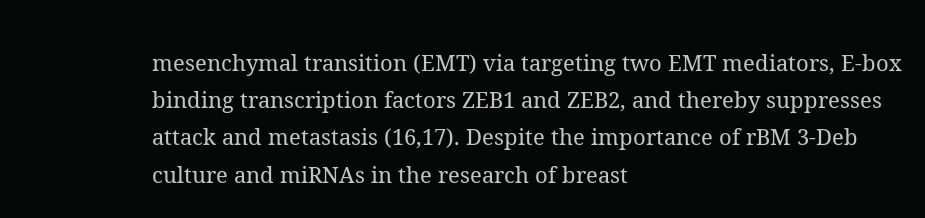mesenchymal transition (EMT) via targeting two EMT mediators, E-box binding transcription factors ZEB1 and ZEB2, and thereby suppresses attack and metastasis (16,17). Despite the importance of rBM 3-Deb culture and miRNAs in the research of breast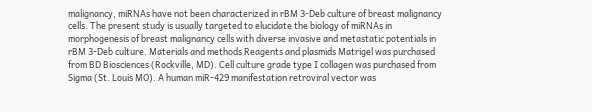malignancy, miRNAs have not been characterized in rBM 3-Deb culture of breast malignancy cells. The present study is usually targeted to elucidate the biology of miRNAs in morphogenesis of breast malignancy cells with diverse invasive and metastatic potentials in rBM 3-Deb culture. Materials and methods Reagents and plasmids Matrigel was purchased from BD Biosciences (Rockville, MD). Cell culture grade type I collagen was purchased from Sigma (St. Louis MO). A human miR-429 manifestation retroviral vector was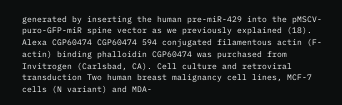generated by inserting the human pre-miR-429 into the pMSCV-puro-GFP-miR spine vector as we previously explained (18). Alexa CGP60474 CGP60474 594 conjugated filamentous actin (F-actin) binding phalloidin CGP60474 was purchased from Invitrogen (Carlsbad, CA). Cell culture and retroviral transduction Two human breast malignancy cell lines, MCF-7 cells (N variant) and MDA-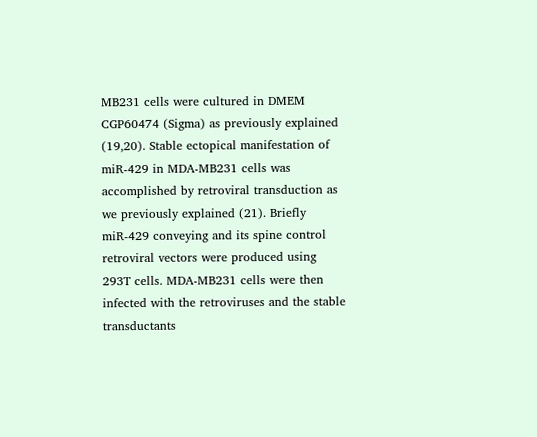MB231 cells were cultured in DMEM CGP60474 (Sigma) as previously explained (19,20). Stable ectopical manifestation of miR-429 in MDA-MB231 cells was accomplished by retroviral transduction as we previously explained (21). Briefly miR-429 conveying and its spine control retroviral vectors were produced using 293T cells. MDA-MB231 cells were then infected with the retroviruses and the stable transductants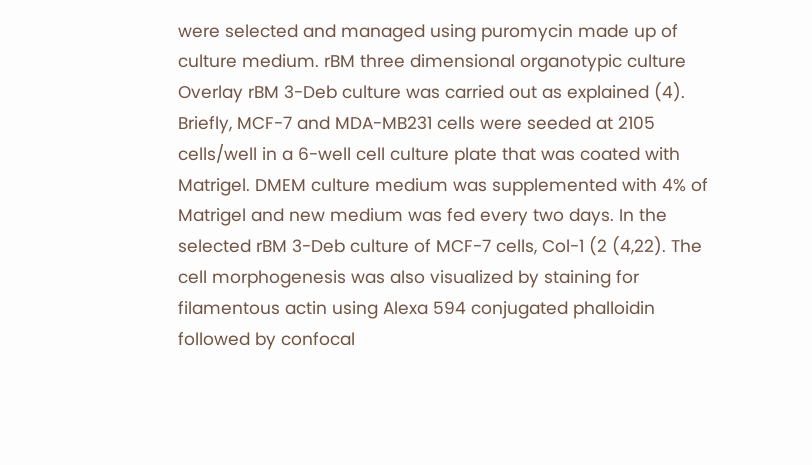were selected and managed using puromycin made up of culture medium. rBM three dimensional organotypic culture Overlay rBM 3-Deb culture was carried out as explained (4). Briefly, MCF-7 and MDA-MB231 cells were seeded at 2105 cells/well in a 6-well cell culture plate that was coated with Matrigel. DMEM culture medium was supplemented with 4% of Matrigel and new medium was fed every two days. In the selected rBM 3-Deb culture of MCF-7 cells, Col-1 (2 (4,22). The cell morphogenesis was also visualized by staining for filamentous actin using Alexa 594 conjugated phalloidin followed by confocal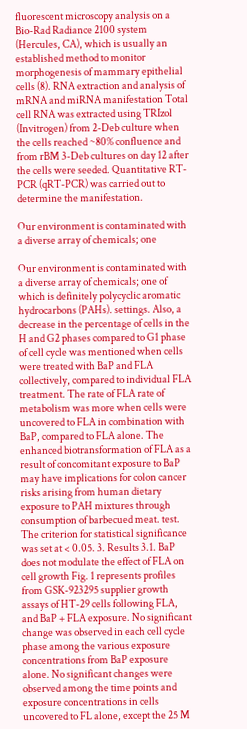fluorescent microscopy analysis on a Bio-Rad Radiance 2100 system (Hercules, CA), which is usually an established method to monitor morphogenesis of mammary epithelial cells (8). RNA extraction and analysis of mRNA and miRNA manifestation Total cell RNA was extracted using TRIzol (Invitrogen) from 2-Deb culture when the cells reached ~80% confluence and from rBM 3-Deb cultures on day 12 after the cells were seeded. Quantitative RT-PCR (qRT-PCR) was carried out to determine the manifestation.

Our environment is contaminated with a diverse array of chemicals; one

Our environment is contaminated with a diverse array of chemicals; one of which is definitely polycyclic aromatic hydrocarbons (PAHs). settings. Also, a decrease in the percentage of cells in the H and G2 phases compared to G1 phase of cell cycle was mentioned when cells were treated with BaP and FLA collectively, compared to individual FLA treatment. The rate of FLA rate of metabolism was more when cells were uncovered to FLA in combination with BaP, compared to FLA alone. The enhanced biotransformation of FLA as a result of concomitant exposure to BaP may have implications for colon cancer risks arising from human dietary exposure to PAH mixtures through consumption of barbecued meat. test. The criterion for statistical significance was set at < 0.05. 3. Results 3.1. BaP does not modulate the effect of FLA on cell growth Fig. 1 represents profiles from GSK-923295 supplier growth assays of HT-29 cells following FLA, and BaP + FLA exposure. No significant change was observed in each cell cycle phase among the various exposure concentrations from BaP exposure alone. No significant changes were observed among the time points and exposure concentrations in cells uncovered to FL alone, except the 25 M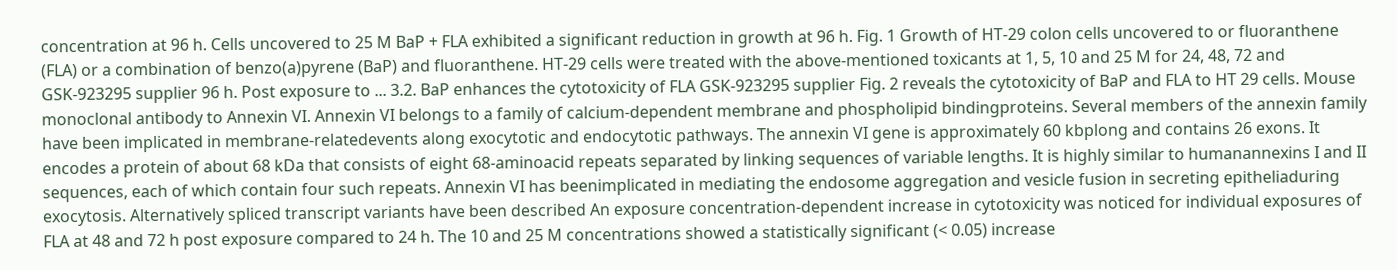concentration at 96 h. Cells uncovered to 25 M BaP + FLA exhibited a significant reduction in growth at 96 h. Fig. 1 Growth of HT-29 colon cells uncovered to or fluoranthene (FLA) or a combination of benzo(a)pyrene (BaP) and fluoranthene. HT-29 cells were treated with the above-mentioned toxicants at 1, 5, 10 and 25 M for 24, 48, 72 and GSK-923295 supplier 96 h. Post exposure to ... 3.2. BaP enhances the cytotoxicity of FLA GSK-923295 supplier Fig. 2 reveals the cytotoxicity of BaP and FLA to HT 29 cells. Mouse monoclonal antibody to Annexin VI. Annexin VI belongs to a family of calcium-dependent membrane and phospholipid bindingproteins. Several members of the annexin family have been implicated in membrane-relatedevents along exocytotic and endocytotic pathways. The annexin VI gene is approximately 60 kbplong and contains 26 exons. It encodes a protein of about 68 kDa that consists of eight 68-aminoacid repeats separated by linking sequences of variable lengths. It is highly similar to humanannexins I and II sequences, each of which contain four such repeats. Annexin VI has beenimplicated in mediating the endosome aggregation and vesicle fusion in secreting epitheliaduring exocytosis. Alternatively spliced transcript variants have been described An exposure concentration-dependent increase in cytotoxicity was noticed for individual exposures of FLA at 48 and 72 h post exposure compared to 24 h. The 10 and 25 M concentrations showed a statistically significant (< 0.05) increase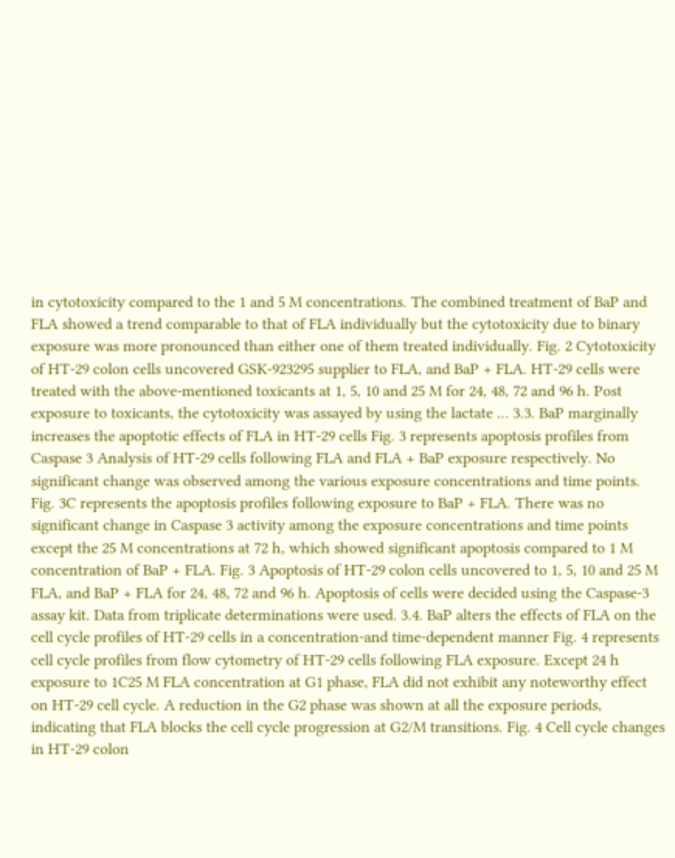in cytotoxicity compared to the 1 and 5 M concentrations. The combined treatment of BaP and FLA showed a trend comparable to that of FLA individually but the cytotoxicity due to binary exposure was more pronounced than either one of them treated individually. Fig. 2 Cytotoxicity of HT-29 colon cells uncovered GSK-923295 supplier to FLA, and BaP + FLA. HT-29 cells were treated with the above-mentioned toxicants at 1, 5, 10 and 25 M for 24, 48, 72 and 96 h. Post exposure to toxicants, the cytotoxicity was assayed by using the lactate ... 3.3. BaP marginally increases the apoptotic effects of FLA in HT-29 cells Fig. 3 represents apoptosis profiles from Caspase 3 Analysis of HT-29 cells following FLA and FLA + BaP exposure respectively. No significant change was observed among the various exposure concentrations and time points. Fig. 3C represents the apoptosis profiles following exposure to BaP + FLA. There was no significant change in Caspase 3 activity among the exposure concentrations and time points except the 25 M concentrations at 72 h, which showed significant apoptosis compared to 1 M concentration of BaP + FLA. Fig. 3 Apoptosis of HT-29 colon cells uncovered to 1, 5, 10 and 25 M FLA, and BaP + FLA for 24, 48, 72 and 96 h. Apoptosis of cells were decided using the Caspase-3 assay kit. Data from triplicate determinations were used. 3.4. BaP alters the effects of FLA on the cell cycle profiles of HT-29 cells in a concentration-and time-dependent manner Fig. 4 represents cell cycle profiles from flow cytometry of HT-29 cells following FLA exposure. Except 24 h exposure to 1C25 M FLA concentration at G1 phase, FLA did not exhibit any noteworthy effect on HT-29 cell cycle. A reduction in the G2 phase was shown at all the exposure periods, indicating that FLA blocks the cell cycle progression at G2/M transitions. Fig. 4 Cell cycle changes in HT-29 colon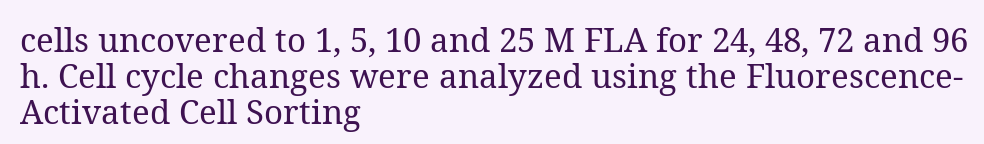cells uncovered to 1, 5, 10 and 25 M FLA for 24, 48, 72 and 96 h. Cell cycle changes were analyzed using the Fluorescence-Activated Cell Sorting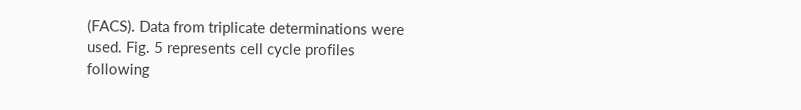(FACS). Data from triplicate determinations were used. Fig. 5 represents cell cycle profiles following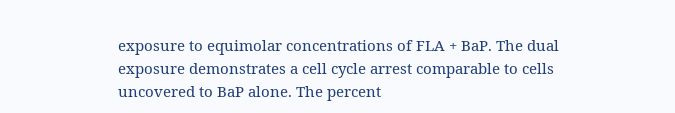exposure to equimolar concentrations of FLA + BaP. The dual exposure demonstrates a cell cycle arrest comparable to cells uncovered to BaP alone. The percent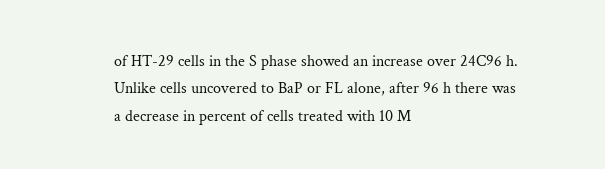of HT-29 cells in the S phase showed an increase over 24C96 h. Unlike cells uncovered to BaP or FL alone, after 96 h there was a decrease in percent of cells treated with 10 M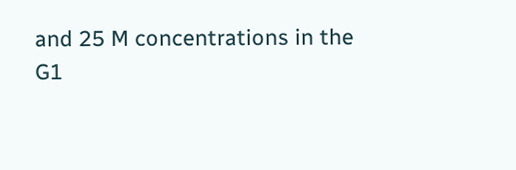and 25 M concentrations in the G1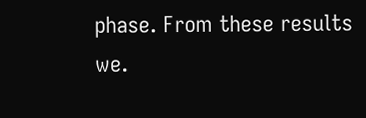phase. From these results we.